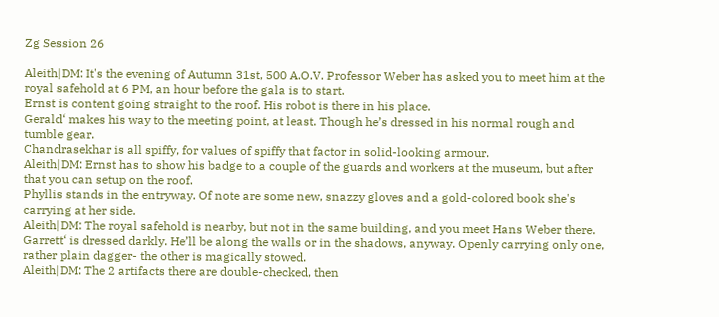Zg Session 26

Aleith|DM: It's the evening of Autumn 31st, 500 A.O.V. Professor Weber has asked you to meet him at the royal safehold at 6 PM, an hour before the gala is to start.
Ernst is content going straight to the roof. His robot is there in his place.
Gerald‘ makes his way to the meeting point, at least. Though he’s dressed in his normal rough and tumble gear.
Chandrasekhar is all spiffy, for values of spiffy that factor in solid-looking armour.
Aleith|DM: Ernst has to show his badge to a couple of the guards and workers at the museum, but after that you can setup on the roof.
Phyllis stands in the entryway. Of note are some new, snazzy gloves and a gold-colored book she's carrying at her side.
Aleith|DM: The royal safehold is nearby, but not in the same building, and you meet Hans Weber there.
Garrett‘ is dressed darkly. He’ll be along the walls or in the shadows, anyway. Openly carrying only one, rather plain dagger- the other is magically stowed.
Aleith|DM: The 2 artifacts there are double-checked, then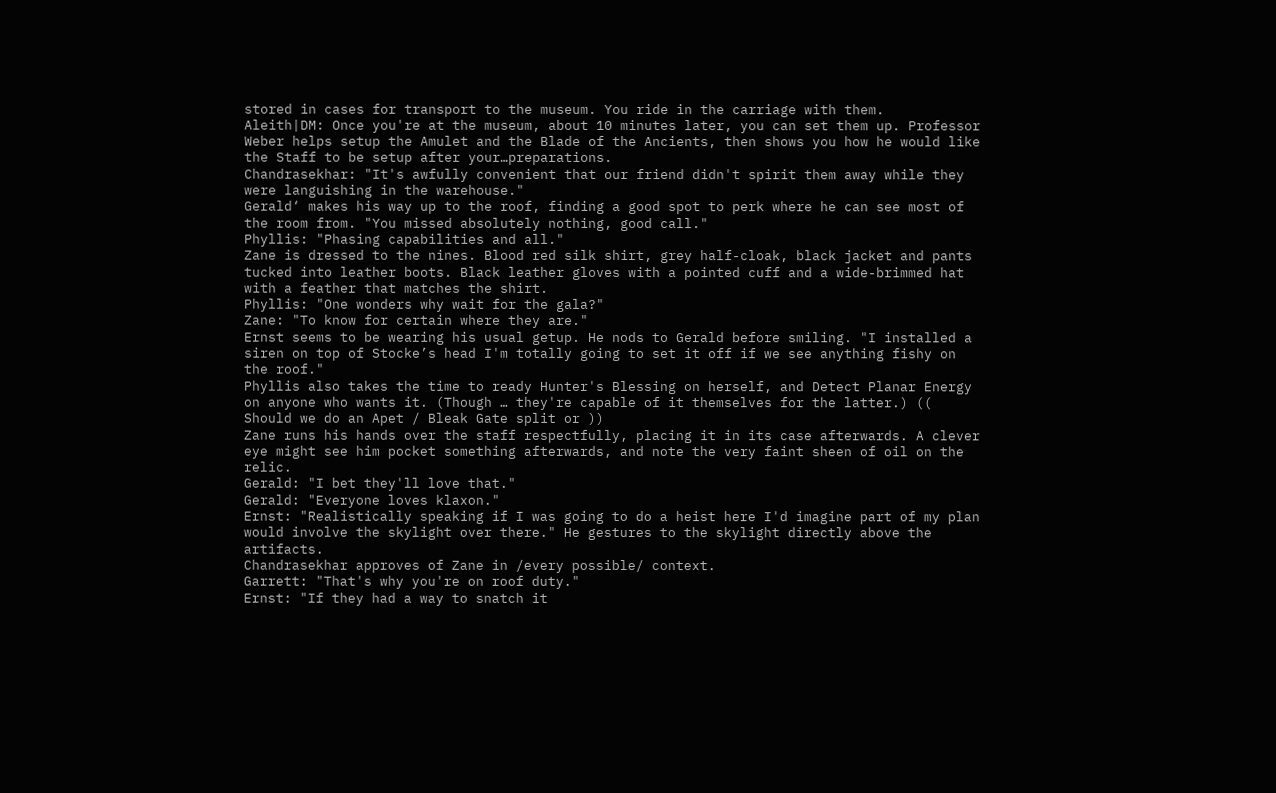stored in cases for transport to the museum. You ride in the carriage with them.
Aleith|DM: Once you're at the museum, about 10 minutes later, you can set them up. Professor Weber helps setup the Amulet and the Blade of the Ancients, then shows you how he would like the Staff to be setup after your…preparations.
Chandrasekhar: "It's awfully convenient that our friend didn't spirit them away while they were languishing in the warehouse."
Gerald‘ makes his way up to the roof, finding a good spot to perk where he can see most of the room from. "You missed absolutely nothing, good call."
Phyllis: "Phasing capabilities and all."
Zane is dressed to the nines. Blood red silk shirt, grey half-cloak, black jacket and pants tucked into leather boots. Black leather gloves with a pointed cuff and a wide-brimmed hat with a feather that matches the shirt.
Phyllis: "One wonders why wait for the gala?"
Zane: "To know for certain where they are."
Ernst seems to be wearing his usual getup. He nods to Gerald before smiling. "I installed a siren on top of Stocke’s head I'm totally going to set it off if we see anything fishy on the roof."
Phyllis also takes the time to ready Hunter's Blessing on herself, and Detect Planar Energy on anyone who wants it. (Though … they're capable of it themselves for the latter.) (( Should we do an Apet / Bleak Gate split or ))
Zane runs his hands over the staff respectfully, placing it in its case afterwards. A clever eye might see him pocket something afterwards, and note the very faint sheen of oil on the relic.
Gerald: "I bet they'll love that."
Gerald: "Everyone loves klaxon."
Ernst: "Realistically speaking if I was going to do a heist here I'd imagine part of my plan would involve the skylight over there." He gestures to the skylight directly above the artifacts.
Chandrasekhar approves of Zane in /every possible/ context.
Garrett: "That's why you're on roof duty."
Ernst: "If they had a way to snatch it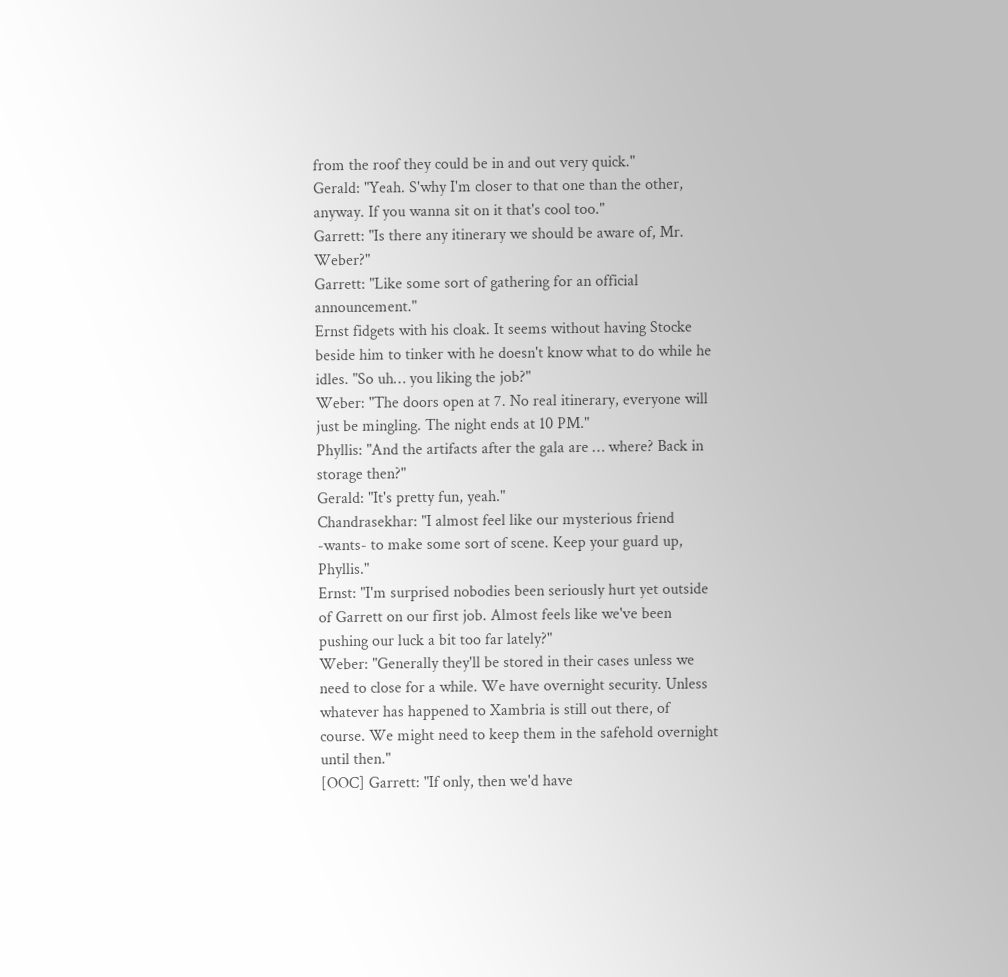from the roof they could be in and out very quick."
Gerald: "Yeah. S'why I'm closer to that one than the other, anyway. If you wanna sit on it that's cool too."
Garrett: "Is there any itinerary we should be aware of, Mr. Weber?"
Garrett: "Like some sort of gathering for an official announcement."
Ernst fidgets with his cloak. It seems without having Stocke beside him to tinker with he doesn't know what to do while he idles. "So uh… you liking the job?"
Weber: "The doors open at 7. No real itinerary, everyone will just be mingling. The night ends at 10 PM."
Phyllis: "And the artifacts after the gala are … where? Back in storage then?"
Gerald: "It's pretty fun, yeah."
Chandrasekhar: "I almost feel like our mysterious friend -wants- to make some sort of scene. Keep your guard up, Phyllis."
Ernst: "I'm surprised nobodies been seriously hurt yet outside of Garrett on our first job. Almost feels like we've been pushing our luck a bit too far lately?"
Weber: "Generally they'll be stored in their cases unless we need to close for a while. We have overnight security. Unless whatever has happened to Xambria is still out there, of course. We might need to keep them in the safehold overnight until then."
[OOC] Garrett: "If only, then we'd have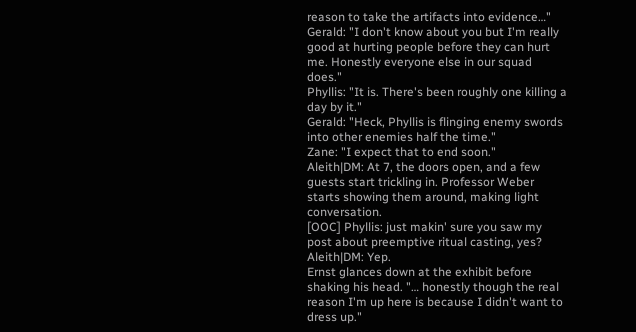reason to take the artifacts into evidence…"
Gerald: "I don't know about you but I'm really good at hurting people before they can hurt me. Honestly everyone else in our squad does."
Phyllis: "It is. There's been roughly one killing a day by it."
Gerald: "Heck, Phyllis is flinging enemy swords into other enemies half the time."
Zane: "I expect that to end soon."
Aleith|DM: At 7, the doors open, and a few guests start trickling in. Professor Weber starts showing them around, making light conversation.
[OOC] Phyllis: just makin' sure you saw my post about preemptive ritual casting, yes?
Aleith|DM: Yep.
Ernst glances down at the exhibit before shaking his head. "… honestly though the real reason I'm up here is because I didn't want to dress up."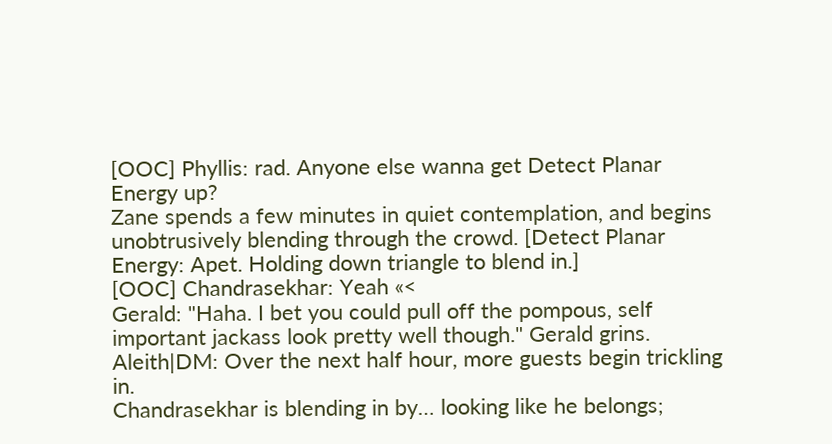[OOC] Phyllis: rad. Anyone else wanna get Detect Planar Energy up?
Zane spends a few minutes in quiet contemplation, and begins unobtrusively blending through the crowd. [Detect Planar Energy: Apet. Holding down triangle to blend in.]
[OOC] Chandrasekhar: Yeah «<
Gerald: "Haha. I bet you could pull off the pompous, self important jackass look pretty well though." Gerald grins.
Aleith|DM: Over the next half hour, more guests begin trickling in.
Chandrasekhar is blending in by… looking like he belongs;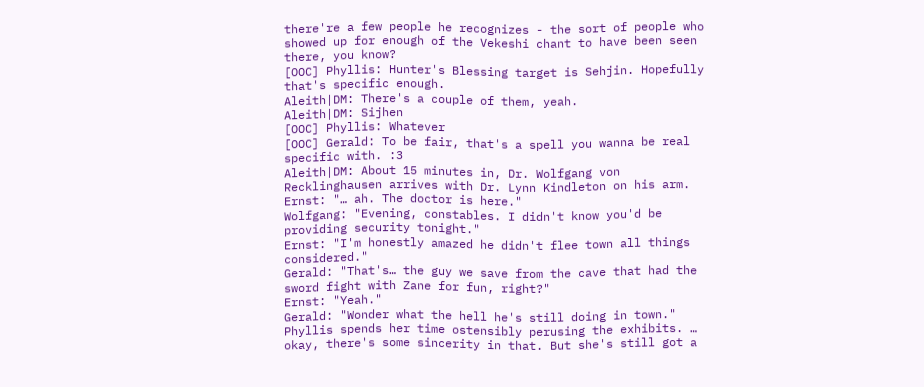there're a few people he recognizes - the sort of people who showed up for enough of the Vekeshi chant to have been seen there, you know?
[OOC] Phyllis: Hunter's Blessing target is Sehjin. Hopefully that's specific enough.
Aleith|DM: There's a couple of them, yeah.
Aleith|DM: Sijhen
[OOC] Phyllis: Whatever
[OOC] Gerald: To be fair, that's a spell you wanna be real specific with. :3
Aleith|DM: About 15 minutes in, Dr. Wolfgang von Recklinghausen arrives with Dr. Lynn Kindleton on his arm.
Ernst: "… ah. The doctor is here."
Wolfgang: "Evening, constables. I didn't know you'd be providing security tonight."
Ernst: "I'm honestly amazed he didn't flee town all things considered."
Gerald: "That's… the guy we save from the cave that had the sword fight with Zane for fun, right?"
Ernst: "Yeah."
Gerald: "Wonder what the hell he's still doing in town."
Phyllis spends her time ostensibly perusing the exhibits. … okay, there's some sincerity in that. But she's still got a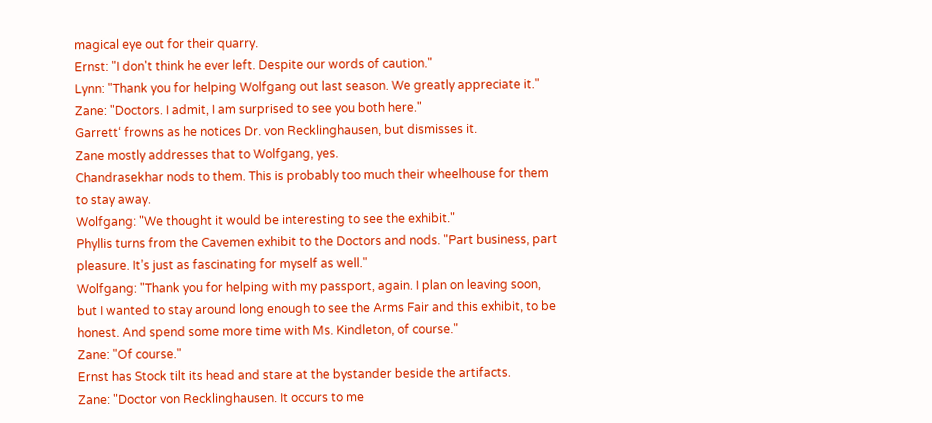magical eye out for their quarry.
Ernst: "I don't think he ever left. Despite our words of caution."
Lynn: "Thank you for helping Wolfgang out last season. We greatly appreciate it."
Zane: "Doctors. I admit, I am surprised to see you both here."
Garrett‘ frowns as he notices Dr. von Recklinghausen, but dismisses it.
Zane mostly addresses that to Wolfgang, yes.
Chandrasekhar nods to them. This is probably too much their wheelhouse for them to stay away.
Wolfgang: "We thought it would be interesting to see the exhibit."
Phyllis turns from the Cavemen exhibit to the Doctors and nods. "Part business, part pleasure. It’s just as fascinating for myself as well."
Wolfgang: "Thank you for helping with my passport, again. I plan on leaving soon, but I wanted to stay around long enough to see the Arms Fair and this exhibit, to be honest. And spend some more time with Ms. Kindleton, of course."
Zane: "Of course."
Ernst has Stock tilt its head and stare at the bystander beside the artifacts.
Zane: "Doctor von Recklinghausen. It occurs to me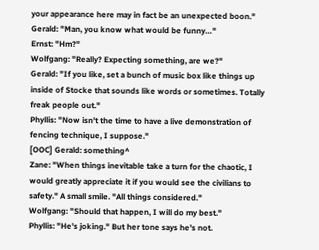your appearance here may in fact be an unexpected boon."
Gerald: "Man, you know what would be funny…"
Ernst: "Hm?"
Wolfgang: "Really? Expecting something, are we?"
Gerald: "If you like, set a bunch of music box like things up inside of Stocke that sounds like words or sometimes. Totally freak people out."
Phyllis: "Now isn't the time to have a live demonstration of fencing technique, I suppose."
[OOC] Gerald: something^
Zane: "When things inevitable take a turn for the chaotic, I would greatly appreciate it if you would see the civilians to safety." A small smile. "All things considered."
Wolfgang: "Should that happen, I will do my best."
Phyllis: "He's joking." But her tone says he's not.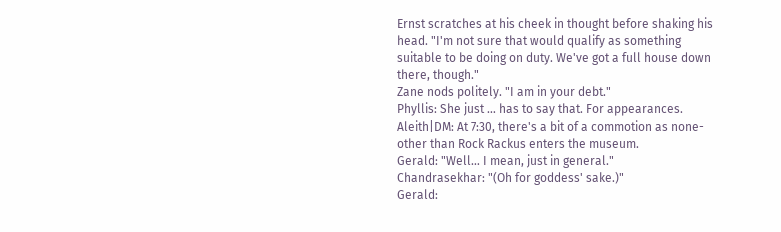Ernst scratches at his cheek in thought before shaking his head. "I'm not sure that would qualify as something suitable to be doing on duty. We've got a full house down there, though."
Zane nods politely. "I am in your debt."
Phyllis: She just … has to say that. For appearances.
Aleith|DM: At 7:30, there's a bit of a commotion as none-other than Rock Rackus enters the museum.
Gerald: "Well… I mean, just in general."
Chandrasekhar: "(Oh for goddess' sake.)"
Gerald: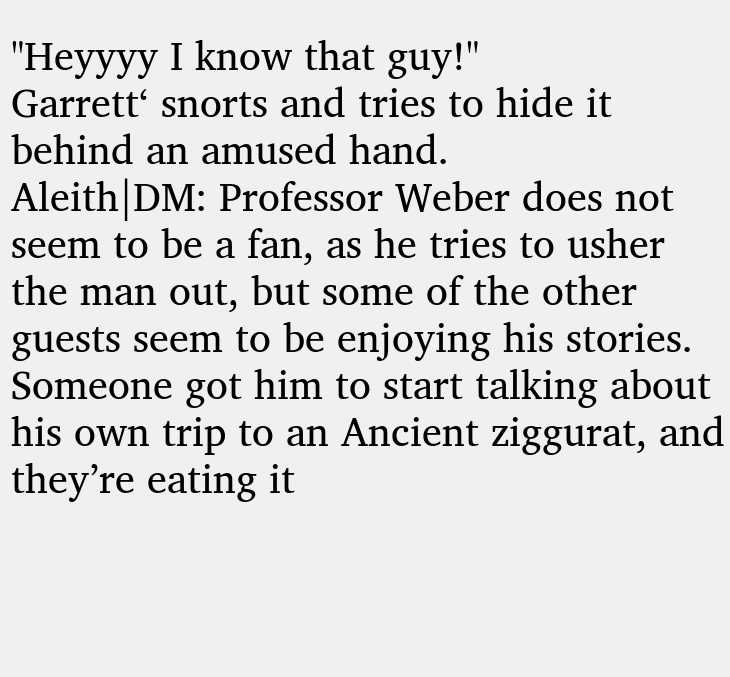"Heyyyy I know that guy!"
Garrett‘ snorts and tries to hide it behind an amused hand.
Aleith|DM: Professor Weber does not seem to be a fan, as he tries to usher the man out, but some of the other guests seem to be enjoying his stories. Someone got him to start talking about his own trip to an Ancient ziggurat, and they’re eating it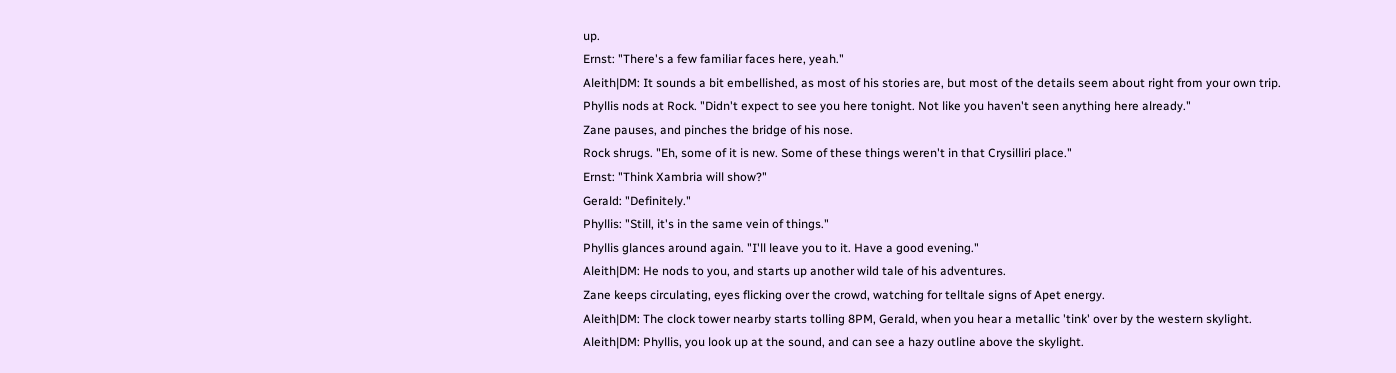up.
Ernst: "There's a few familiar faces here, yeah."
Aleith|DM: It sounds a bit embellished, as most of his stories are, but most of the details seem about right from your own trip.
Phyllis nods at Rock. "Didn't expect to see you here tonight. Not like you haven't seen anything here already."
Zane pauses, and pinches the bridge of his nose.
Rock shrugs. "Eh, some of it is new. Some of these things weren't in that Crysilliri place."
Ernst: "Think Xambria will show?"
Gerald: "Definitely."
Phyllis: "Still, it's in the same vein of things."
Phyllis glances around again. "I'll leave you to it. Have a good evening."
Aleith|DM: He nods to you, and starts up another wild tale of his adventures.
Zane keeps circulating, eyes flicking over the crowd, watching for telltale signs of Apet energy.
Aleith|DM: The clock tower nearby starts tolling 8PM, Gerald, when you hear a metallic 'tink' over by the western skylight.
Aleith|DM: Phyllis, you look up at the sound, and can see a hazy outline above the skylight.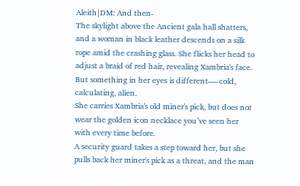Aleith|DM: And then-
The skylight above the Ancient gala hall shatters, and a woman in black leather descends on a silk rope amid the crashing glass. She flicks her head to adjust a braid of red hair, revealing Xambria's face. But something in her eyes is different—-cold, calculating, alien.
She carries Xambria's old miner's pick, but does not wear the golden icon necklace you’ve seen her with every time before.
A security guard takes a step toward her, but she pulls back her miner's pick as a threat, and the man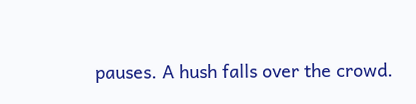pauses. A hush falls over the crowd.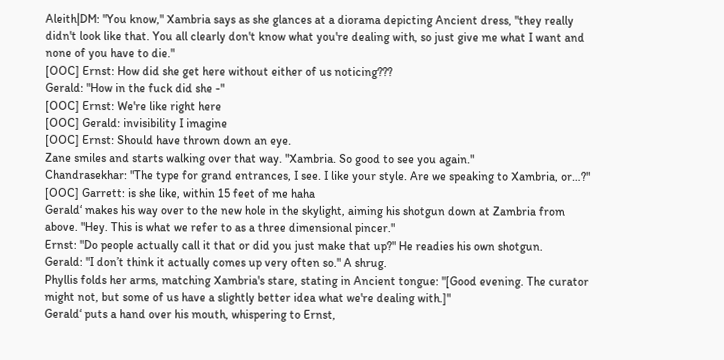Aleith|DM: "You know," Xambria says as she glances at a diorama depicting Ancient dress, "they really didn't look like that. You all clearly don't know what you're dealing with, so just give me what I want and none of you have to die."
[OOC] Ernst: How did she get here without either of us noticing???
Gerald: "How in the fuck did she -"
[OOC] Ernst: We're like right here
[OOC] Gerald: invisibility I imagine
[OOC] Ernst: Should have thrown down an eye.
Zane smiles and starts walking over that way. "Xambria. So good to see you again."
Chandrasekhar: "The type for grand entrances, I see. I like your style. Are we speaking to Xambria, or…?"
[OOC] Garrett: is she like, within 15 feet of me haha
Gerald‘ makes his way over to the new hole in the skylight, aiming his shotgun down at Zambria from above. "Hey. This is what we refer to as a three dimensional pincer."
Ernst: "Do people actually call it that or did you just make that up?" He readies his own shotgun.
Gerald: "I don’t think it actually comes up very often so." A shrug.
Phyllis folds her arms, matching Xambria's stare, stating in Ancient tongue: "[Good evening. The curator might not, but some of us have a slightly better idea what we're dealing with.]"
Gerald‘ puts a hand over his mouth, whispering to Ernst,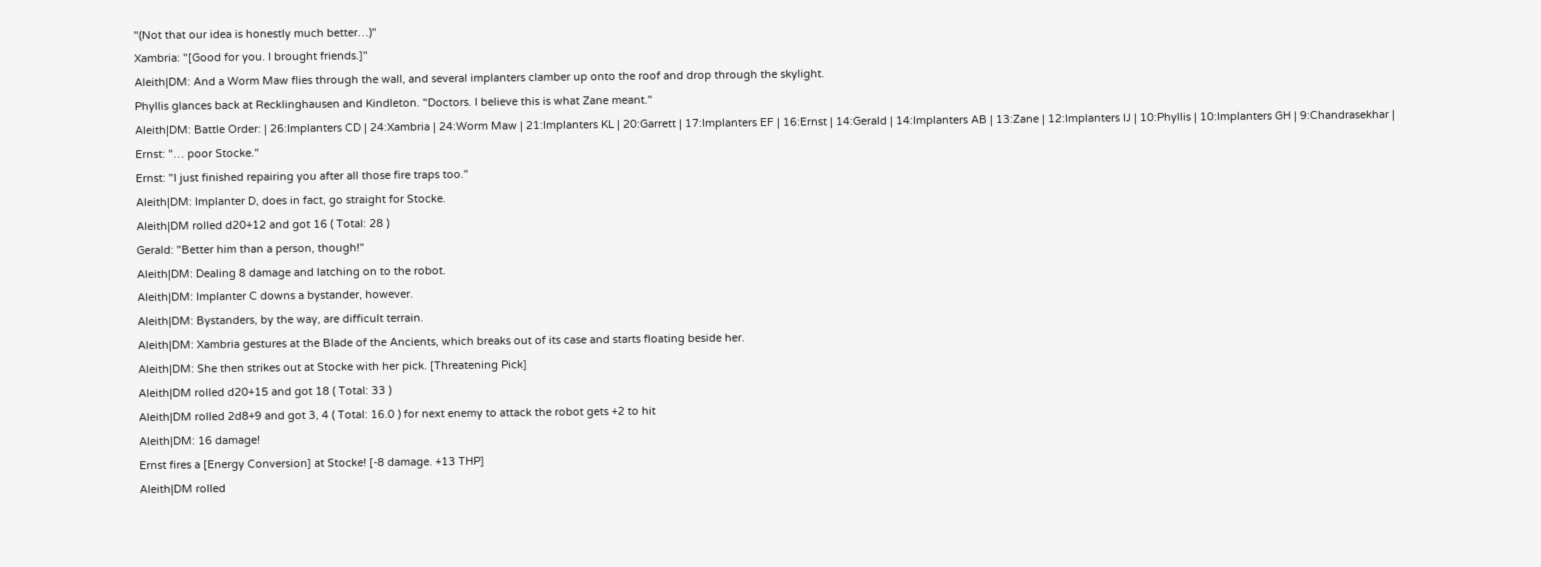"(Not that our idea is honestly much better…)"
Xambria: "[Good for you. I brought friends.]"
Aleith|DM: And a Worm Maw flies through the wall, and several implanters clamber up onto the roof and drop through the skylight.
Phyllis glances back at Recklinghausen and Kindleton. "Doctors. I believe this is what Zane meant."
Aleith|DM: Battle Order: | 26:Implanters CD | 24:Xambria | 24:Worm Maw | 21:Implanters KL | 20:Garrett | 17:Implanters EF | 16:Ernst | 14:Gerald | 14:Implanters AB | 13:Zane | 12:Implanters IJ | 10:Phyllis | 10:Implanters GH | 9:Chandrasekhar |
Ernst: "… poor Stocke."
Ernst: "I just finished repairing you after all those fire traps too."
Aleith|DM: Implanter D, does in fact, go straight for Stocke.
Aleith|DM rolled d20+12 and got 16 ( Total: 28 )
Gerald: "Better him than a person, though!"
Aleith|DM: Dealing 8 damage and latching on to the robot.
Aleith|DM: Implanter C downs a bystander, however.
Aleith|DM: Bystanders, by the way, are difficult terrain.
Aleith|DM: Xambria gestures at the Blade of the Ancients, which breaks out of its case and starts floating beside her.
Aleith|DM: She then strikes out at Stocke with her pick. [Threatening Pick]
Aleith|DM rolled d20+15 and got 18 ( Total: 33 )
Aleith|DM rolled 2d8+9 and got 3, 4 ( Total: 16.0 ) for next enemy to attack the robot gets +2 to hit
Aleith|DM: 16 damage!
Ernst fires a [Energy Conversion] at Stocke! [-8 damage. +13 THP]
Aleith|DM rolled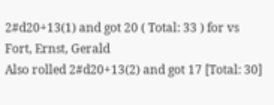2#d20+13(1) and got 20 ( Total: 33 ) for vs Fort, Ernst, Gerald
Also rolled 2#d20+13(2) and got 17 [Total: 30]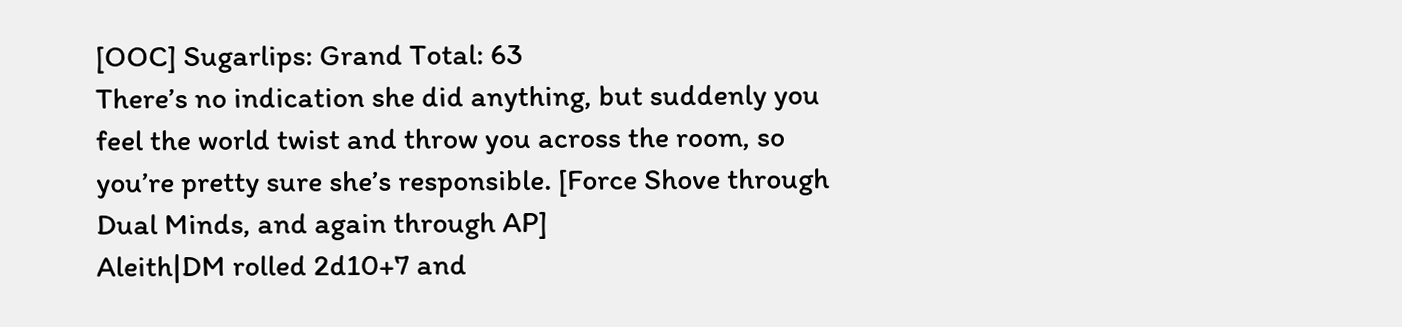[OOC] Sugarlips: Grand Total: 63
There’s no indication she did anything, but suddenly you feel the world twist and throw you across the room, so you’re pretty sure she’s responsible. [Force Shove through Dual Minds, and again through AP]
Aleith|DM rolled 2d10+7 and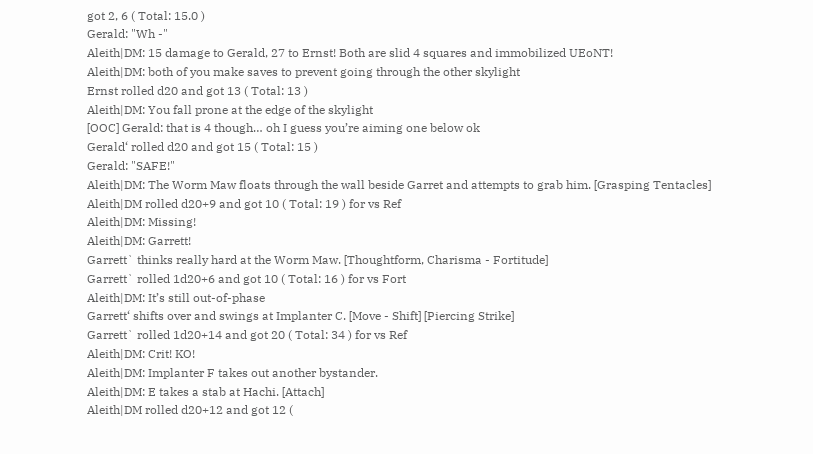got 2, 6 ( Total: 15.0 )
Gerald: "Wh -"
Aleith|DM: 15 damage to Gerald, 27 to Ernst! Both are slid 4 squares and immobilized UEoNT!
Aleith|DM: both of you make saves to prevent going through the other skylight
Ernst rolled d20 and got 13 ( Total: 13 )
Aleith|DM: You fall prone at the edge of the skylight
[OOC] Gerald: that is 4 though… oh I guess you’re aiming one below ok
Gerald‘ rolled d20 and got 15 ( Total: 15 )
Gerald: "SAFE!"
Aleith|DM: The Worm Maw floats through the wall beside Garret and attempts to grab him. [Grasping Tentacles]
Aleith|DM rolled d20+9 and got 10 ( Total: 19 ) for vs Ref
Aleith|DM: Missing!
Aleith|DM: Garrett!
Garrett` thinks really hard at the Worm Maw. [Thoughtform, Charisma - Fortitude]
Garrett` rolled 1d20+6 and got 10 ( Total: 16 ) for vs Fort
Aleith|DM: It’s still out-of-phase
Garrett‘ shifts over and swings at Implanter C. [Move - Shift] [Piercing Strike]
Garrett` rolled 1d20+14 and got 20 ( Total: 34 ) for vs Ref
Aleith|DM: Crit! KO!
Aleith|DM: Implanter F takes out another bystander.
Aleith|DM: E takes a stab at Hachi. [Attach]
Aleith|DM rolled d20+12 and got 12 (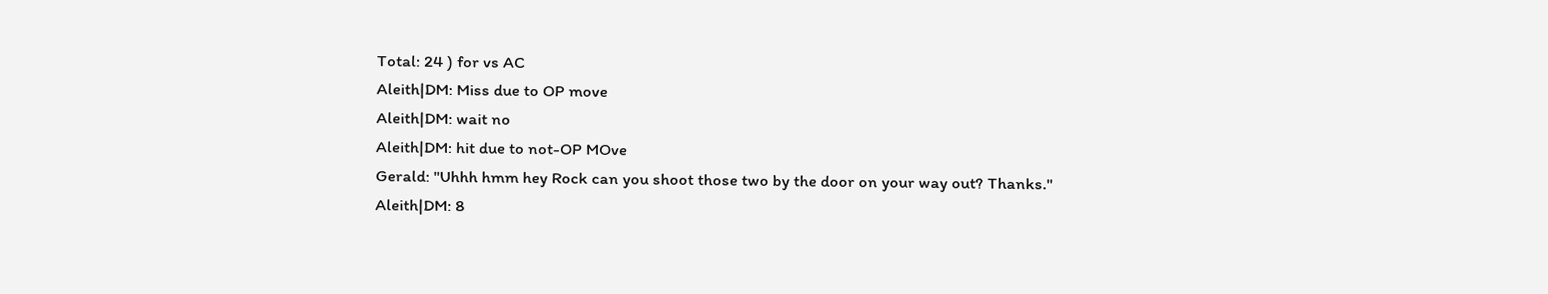Total: 24 ) for vs AC
Aleith|DM: Miss due to OP move
Aleith|DM: wait no
Aleith|DM: hit due to not-OP MOve
Gerald: "Uhhh hmm hey Rock can you shoot those two by the door on your way out? Thanks."
Aleith|DM: 8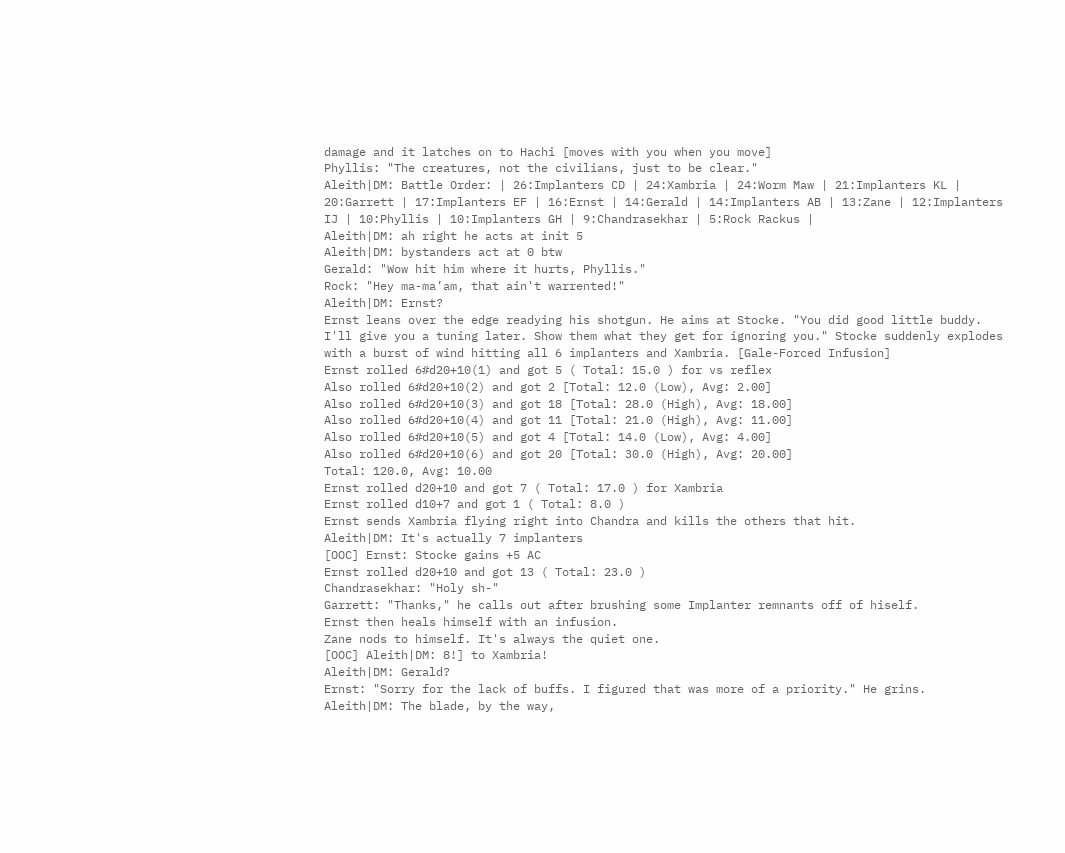damage and it latches on to Hachi [moves with you when you move]
Phyllis: "The creatures, not the civilians, just to be clear."
Aleith|DM: Battle Order: | 26:Implanters CD | 24:Xambria | 24:Worm Maw | 21:Implanters KL | 20:Garrett | 17:Implanters EF | 16:Ernst | 14:Gerald | 14:Implanters AB | 13:Zane | 12:Implanters IJ | 10:Phyllis | 10:Implanters GH | 9:Chandrasekhar | 5:Rock Rackus |
Aleith|DM: ah right he acts at init 5
Aleith|DM: bystanders act at 0 btw
Gerald: "Wow hit him where it hurts, Phyllis."
Rock: "Hey ma-ma’am, that ain't warrented!"
Aleith|DM: Ernst?
Ernst leans over the edge readying his shotgun. He aims at Stocke. "You did good little buddy. I'll give you a tuning later. Show them what they get for ignoring you." Stocke suddenly explodes with a burst of wind hitting all 6 implanters and Xambria. [Gale-Forced Infusion]
Ernst rolled 6#d20+10(1) and got 5 ( Total: 15.0 ) for vs reflex
Also rolled 6#d20+10(2) and got 2 [Total: 12.0 (Low), Avg: 2.00]
Also rolled 6#d20+10(3) and got 18 [Total: 28.0 (High), Avg: 18.00]
Also rolled 6#d20+10(4) and got 11 [Total: 21.0 (High), Avg: 11.00]
Also rolled 6#d20+10(5) and got 4 [Total: 14.0 (Low), Avg: 4.00]
Also rolled 6#d20+10(6) and got 20 [Total: 30.0 (High), Avg: 20.00]
Total: 120.0, Avg: 10.00
Ernst rolled d20+10 and got 7 ( Total: 17.0 ) for Xambria
Ernst rolled d10+7 and got 1 ( Total: 8.0 )
Ernst sends Xambria flying right into Chandra and kills the others that hit.
Aleith|DM: It's actually 7 implanters
[OOC] Ernst: Stocke gains +5 AC
Ernst rolled d20+10 and got 13 ( Total: 23.0 )
Chandrasekhar: "Holy sh-"
Garrett: "Thanks," he calls out after brushing some Implanter remnants off of hiself.
Ernst then heals himself with an infusion.
Zane nods to himself. It's always the quiet one.
[OOC] Aleith|DM: 8!] to Xambria!
Aleith|DM: Gerald?
Ernst: "Sorry for the lack of buffs. I figured that was more of a priority." He grins.
Aleith|DM: The blade, by the way,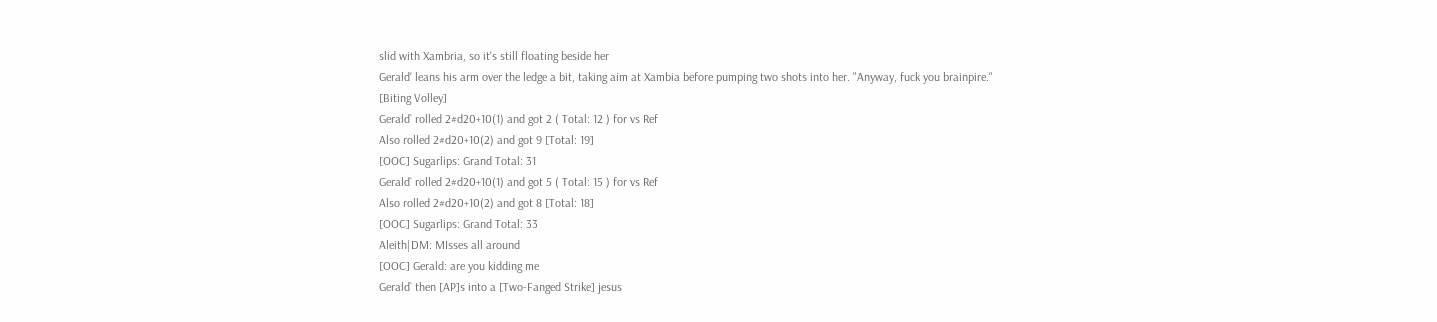slid with Xambria, so it's still floating beside her
Gerald‘ leans his arm over the ledge a bit, taking aim at Xambia before pumping two shots into her. "Anyway, fuck you brainpire." [Biting Volley]
Gerald` rolled 2#d20+10(1) and got 2 ( Total: 12 ) for vs Ref
Also rolled 2#d20+10(2) and got 9 [Total: 19]
[OOC] Sugarlips: Grand Total: 31
Gerald` rolled 2#d20+10(1) and got 5 ( Total: 15 ) for vs Ref
Also rolled 2#d20+10(2) and got 8 [Total: 18]
[OOC] Sugarlips: Grand Total: 33
Aleith|DM: MIsses all around
[OOC] Gerald: are you kidding me
Gerald` then [AP]s into a [Two-Fanged Strike] jesus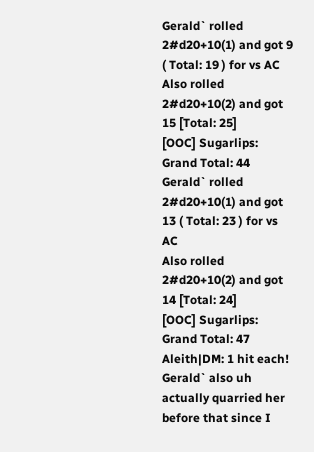Gerald` rolled 2#d20+10(1) and got 9 ( Total: 19 ) for vs AC
Also rolled 2#d20+10(2) and got 15 [Total: 25]
[OOC] Sugarlips: Grand Total: 44
Gerald` rolled 2#d20+10(1) and got 13 ( Total: 23 ) for vs AC
Also rolled 2#d20+10(2) and got 14 [Total: 24]
[OOC] Sugarlips: Grand Total: 47
Aleith|DM: 1 hit each!
Gerald` also uh actually quarried her before that since I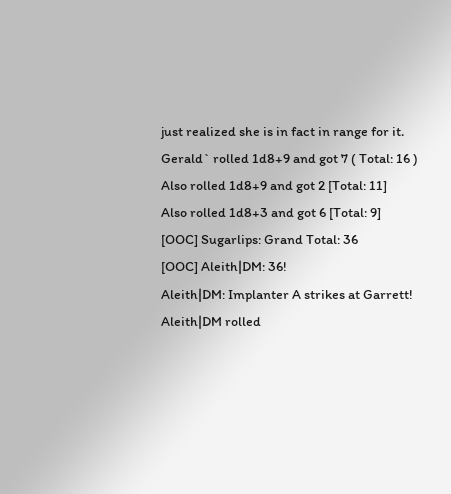just realized she is in fact in range for it.
Gerald` rolled 1d8+9 and got 7 ( Total: 16 )
Also rolled 1d8+9 and got 2 [Total: 11]
Also rolled 1d8+3 and got 6 [Total: 9]
[OOC] Sugarlips: Grand Total: 36
[OOC] Aleith|DM: 36!
Aleith|DM: Implanter A strikes at Garrett!
Aleith|DM rolled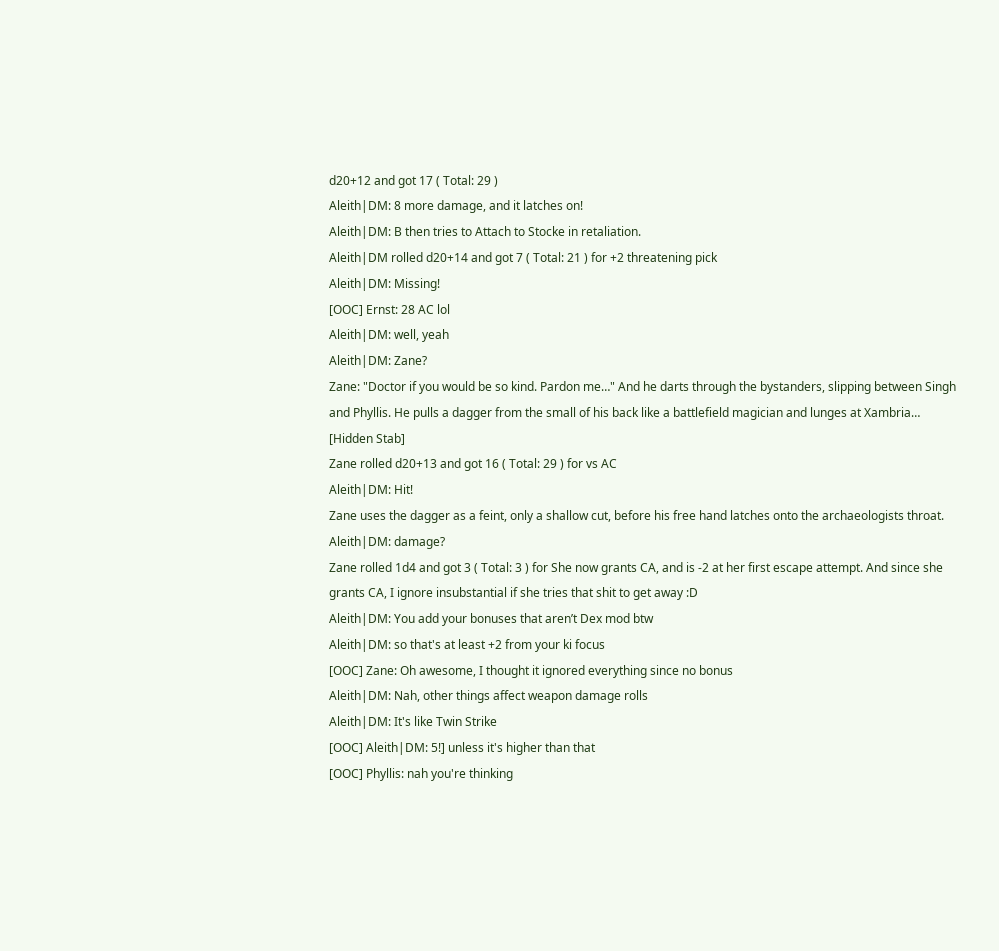d20+12 and got 17 ( Total: 29 )
Aleith|DM: 8 more damage, and it latches on!
Aleith|DM: B then tries to Attach to Stocke in retaliation.
Aleith|DM rolled d20+14 and got 7 ( Total: 21 ) for +2 threatening pick
Aleith|DM: Missing!
[OOC] Ernst: 28 AC lol
Aleith|DM: well, yeah
Aleith|DM: Zane?
Zane: "Doctor if you would be so kind. Pardon me…" And he darts through the bystanders, slipping between Singh and Phyllis. He pulls a dagger from the small of his back like a battlefield magician and lunges at Xambria… [Hidden Stab]
Zane rolled d20+13 and got 16 ( Total: 29 ) for vs AC
Aleith|DM: Hit!
Zane uses the dagger as a feint, only a shallow cut, before his free hand latches onto the archaeologists throat.
Aleith|DM: damage?
Zane rolled 1d4 and got 3 ( Total: 3 ) for She now grants CA, and is -2 at her first escape attempt. And since she grants CA, I ignore insubstantial if she tries that shit to get away :D
Aleith|DM: You add your bonuses that aren’t Dex mod btw
Aleith|DM: so that's at least +2 from your ki focus
[OOC] Zane: Oh awesome, I thought it ignored everything since no bonus
Aleith|DM: Nah, other things affect weapon damage rolls
Aleith|DM: It's like Twin Strike
[OOC] Aleith|DM: 5!] unless it's higher than that
[OOC] Phyllis: nah you're thinking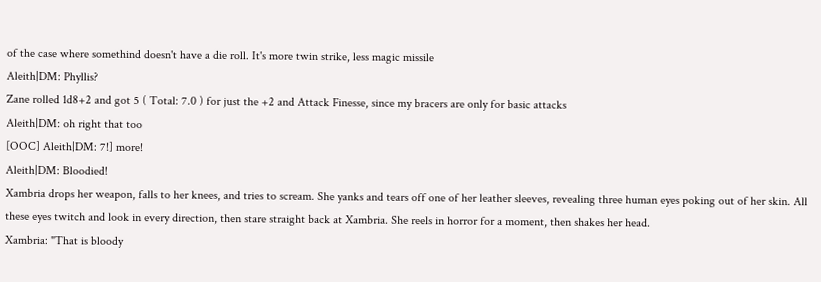of the case where somethind doesn't have a die roll. It's more twin strike, less magic missile
Aleith|DM: Phyllis?
Zane rolled 1d8+2 and got 5 ( Total: 7.0 ) for just the +2 and Attack Finesse, since my bracers are only for basic attacks
Aleith|DM: oh right that too
[OOC] Aleith|DM: 7!] more!
Aleith|DM: Bloodied!
Xambria drops her weapon, falls to her knees, and tries to scream. She yanks and tears off one of her leather sleeves, revealing three human eyes poking out of her skin. All these eyes twitch and look in every direction, then stare straight back at Xambria. She reels in horror for a moment, then shakes her head.
Xambria: "That is bloody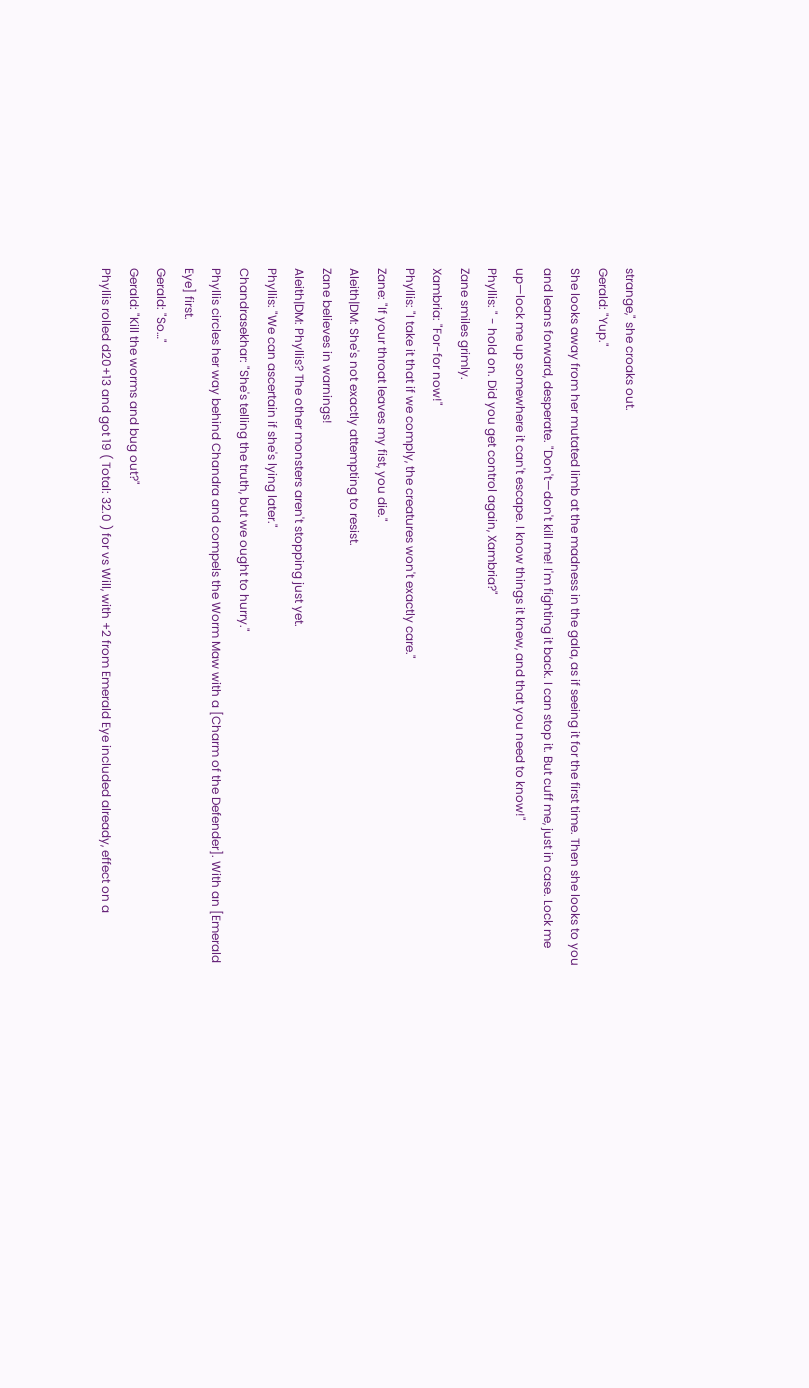strange," she croaks out.
Gerald: "Yup."
She looks away from her mutated limb at the madness in the gala, as if seeing it for the first time. Then she looks to you and leans forward, desperate. "Don't—don't kill me! I'm fighting it back. I can stop it. But cuff me, just in case. Lock me up—lock me up somewhere it can't escape. I know things it knew, and that you need to know!"
Phyllis: " - hold on. Did you get control again, Xambria?"
Zane smiles grimly.
Xambria: "For-for now!"
Phyllis: "I take it that if we comply, the creatures won't exactly care."
Zane: "If your throat leaves my fist, you die."
Aleith|DM: She's not exactly attempting to resist.
Zane believes in warnings!
Aleith|DM: Phyllis? The other monsters aren't stopping just yet.
Phyllis: "We can ascertain if she's lying later."
Chandrasekhar: "She's telling the truth, but we ought to hurry."
Phyllis circles her way behind Chandra and compels the Worm Maw with a [Charm of the Defender]. With an [Emerald Eye] first.
Gerald: "So…"
Gerald: "Kill the worms and bug out?"
Phyllis rolled d20+13 and got 19 ( Total: 32.0 ) for vs Will, with +2 from Emerald Eye included already, effect on a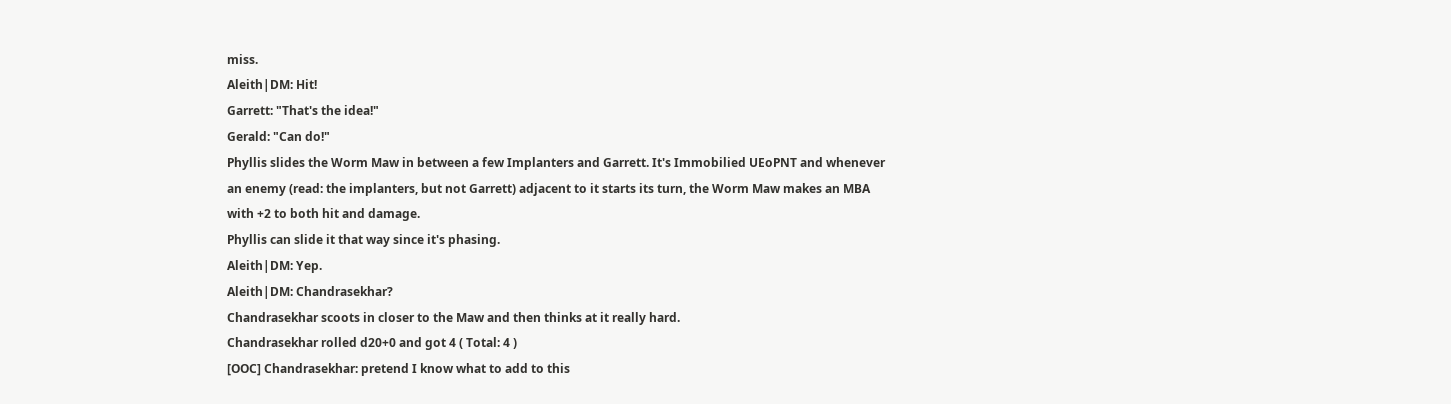miss.
Aleith|DM: Hit!
Garrett: "That's the idea!"
Gerald: "Can do!"
Phyllis slides the Worm Maw in between a few Implanters and Garrett. It's Immobilied UEoPNT and whenever an enemy (read: the implanters, but not Garrett) adjacent to it starts its turn, the Worm Maw makes an MBA with +2 to both hit and damage.
Phyllis can slide it that way since it's phasing.
Aleith|DM: Yep.
Aleith|DM: Chandrasekhar?
Chandrasekhar scoots in closer to the Maw and then thinks at it really hard.
Chandrasekhar rolled d20+0 and got 4 ( Total: 4 )
[OOC] Chandrasekhar: pretend I know what to add to this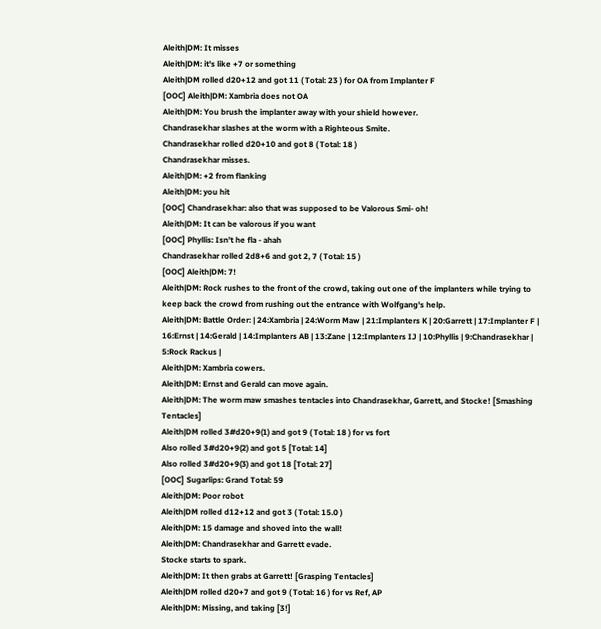Aleith|DM: It misses
Aleith|DM: it's like +7 or something
Aleith|DM rolled d20+12 and got 11 ( Total: 23 ) for OA from Implanter F
[OOC] Aleith|DM: Xambria does not OA
Aleith|DM: You brush the implanter away with your shield however.
Chandrasekhar slashes at the worm with a Righteous Smite.
Chandrasekhar rolled d20+10 and got 8 ( Total: 18 )
Chandrasekhar misses.
Aleith|DM: +2 from flanking
Aleith|DM: you hit
[OOC] Chandrasekhar: also that was supposed to be Valorous Smi- oh!
Aleith|DM: It can be valorous if you want
[OOC] Phyllis: Isn't he fla - ahah
Chandrasekhar rolled 2d8+6 and got 2, 7 ( Total: 15 )
[OOC] Aleith|DM: 7!
Aleith|DM: Rock rushes to the front of the crowd, taking out one of the implanters while trying to keep back the crowd from rushing out the entrance with Wolfgang's help.
Aleith|DM: Battle Order: | 24:Xambria | 24:Worm Maw | 21:Implanters K | 20:Garrett | 17:Implanter F | 16:Ernst | 14:Gerald | 14:Implanters AB | 13:Zane | 12:Implanters IJ | 10:Phyllis | 9:Chandrasekhar | 5:Rock Rackus |
Aleith|DM: Xambria cowers.
Aleith|DM: Ernst and Gerald can move again.
Aleith|DM: The worm maw smashes tentacles into Chandrasekhar, Garrett, and Stocke! [Smashing Tentacles]
Aleith|DM rolled 3#d20+9(1) and got 9 ( Total: 18 ) for vs fort
Also rolled 3#d20+9(2) and got 5 [Total: 14]
Also rolled 3#d20+9(3) and got 18 [Total: 27]
[OOC] Sugarlips: Grand Total: 59
Aleith|DM: Poor robot
Aleith|DM rolled d12+12 and got 3 ( Total: 15.0 )
Aleith|DM: 15 damage and shoved into the wall!
Aleith|DM: Chandrasekhar and Garrett evade.
Stocke starts to spark.
Aleith|DM: It then grabs at Garrett! [Grasping Tentacles]
Aleith|DM rolled d20+7 and got 9 ( Total: 16 ) for vs Ref, AP
Aleith|DM: Missing, and taking [3!]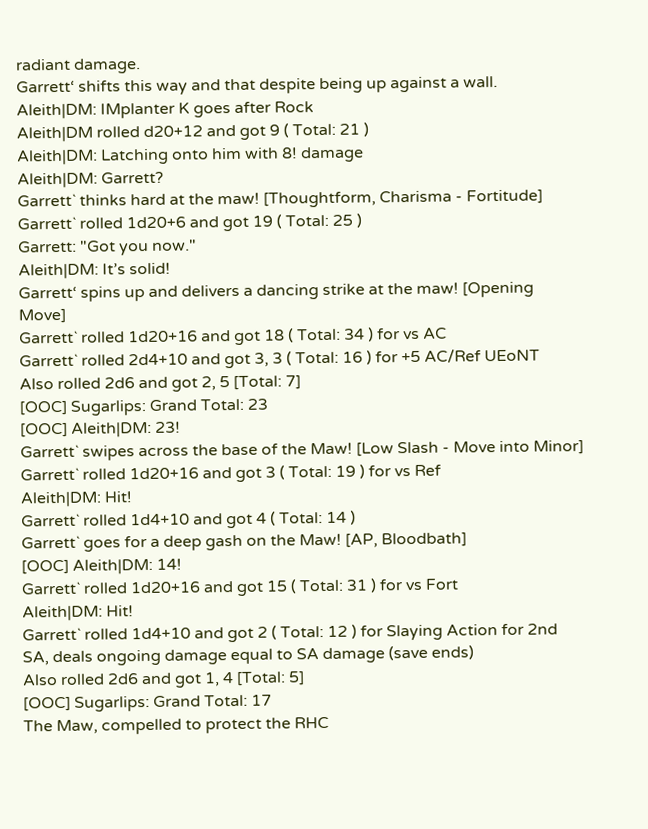radiant damage.
Garrett‘ shifts this way and that despite being up against a wall.
Aleith|DM: IMplanter K goes after Rock
Aleith|DM rolled d20+12 and got 9 ( Total: 21 )
Aleith|DM: Latching onto him with 8! damage
Aleith|DM: Garrett?
Garrett` thinks hard at the maw! [Thoughtform, Charisma - Fortitude]
Garrett` rolled 1d20+6 and got 19 ( Total: 25 )
Garrett: "Got you now."
Aleith|DM: It’s solid!
Garrett‘ spins up and delivers a dancing strike at the maw! [Opening Move]
Garrett` rolled 1d20+16 and got 18 ( Total: 34 ) for vs AC
Garrett` rolled 2d4+10 and got 3, 3 ( Total: 16 ) for +5 AC/Ref UEoNT
Also rolled 2d6 and got 2, 5 [Total: 7]
[OOC] Sugarlips: Grand Total: 23
[OOC] Aleith|DM: 23!
Garrett` swipes across the base of the Maw! [Low Slash - Move into Minor]
Garrett` rolled 1d20+16 and got 3 ( Total: 19 ) for vs Ref
Aleith|DM: Hit!
Garrett` rolled 1d4+10 and got 4 ( Total: 14 )
Garrett` goes for a deep gash on the Maw! [AP, Bloodbath]
[OOC] Aleith|DM: 14!
Garrett` rolled 1d20+16 and got 15 ( Total: 31 ) for vs Fort
Aleith|DM: Hit!
Garrett` rolled 1d4+10 and got 2 ( Total: 12 ) for Slaying Action for 2nd SA, deals ongoing damage equal to SA damage (save ends)
Also rolled 2d6 and got 1, 4 [Total: 5]
[OOC] Sugarlips: Grand Total: 17
The Maw, compelled to protect the RHC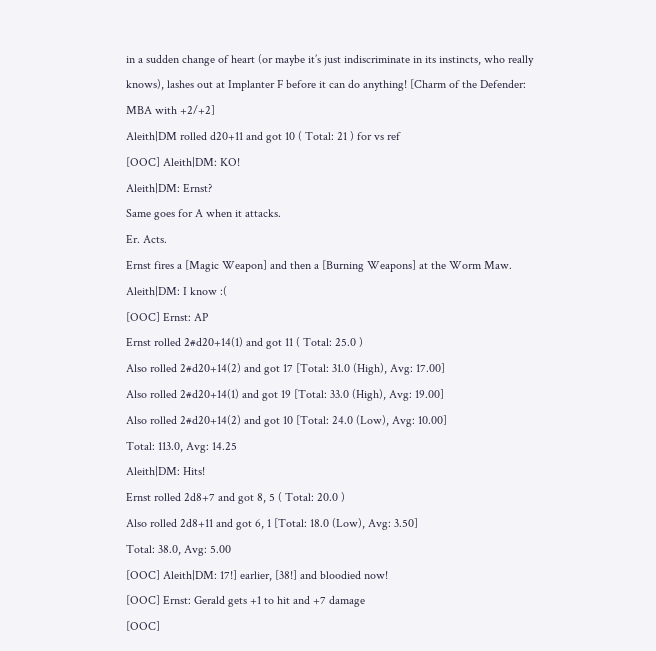in a sudden change of heart (or maybe it’s just indiscriminate in its instincts, who really knows), lashes out at Implanter F before it can do anything! [Charm of the Defender: MBA with +2/+2]
Aleith|DM rolled d20+11 and got 10 ( Total: 21 ) for vs ref
[OOC] Aleith|DM: KO!
Aleith|DM: Ernst?
Same goes for A when it attacks.
Er. Acts.
Ernst fires a [Magic Weapon] and then a [Burning Weapons] at the Worm Maw.
Aleith|DM: I know :(
[OOC] Ernst: AP
Ernst rolled 2#d20+14(1) and got 11 ( Total: 25.0 )
Also rolled 2#d20+14(2) and got 17 [Total: 31.0 (High), Avg: 17.00]
Also rolled 2#d20+14(1) and got 19 [Total: 33.0 (High), Avg: 19.00]
Also rolled 2#d20+14(2) and got 10 [Total: 24.0 (Low), Avg: 10.00]
Total: 113.0, Avg: 14.25
Aleith|DM: Hits!
Ernst rolled 2d8+7 and got 8, 5 ( Total: 20.0 )
Also rolled 2d8+11 and got 6, 1 [Total: 18.0 (Low), Avg: 3.50]
Total: 38.0, Avg: 5.00
[OOC] Aleith|DM: 17!] earlier, [38!] and bloodied now!
[OOC] Ernst: Gerald gets +1 to hit and +7 damage
[OOC]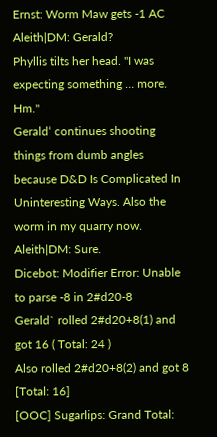Ernst: Worm Maw gets -1 AC
Aleith|DM: Gerald?
Phyllis tilts her head. "I was expecting something … more. Hm."
Gerald‘ continues shooting things from dumb angles because D&D Is Complicated In Uninteresting Ways. Also the worm in my quarry now.
Aleith|DM: Sure.
Dicebot: Modifier Error: Unable to parse -8 in 2#d20-8
Gerald` rolled 2#d20+8(1) and got 16 ( Total: 24 )
Also rolled 2#d20+8(2) and got 8 [Total: 16]
[OOC] Sugarlips: Grand Total: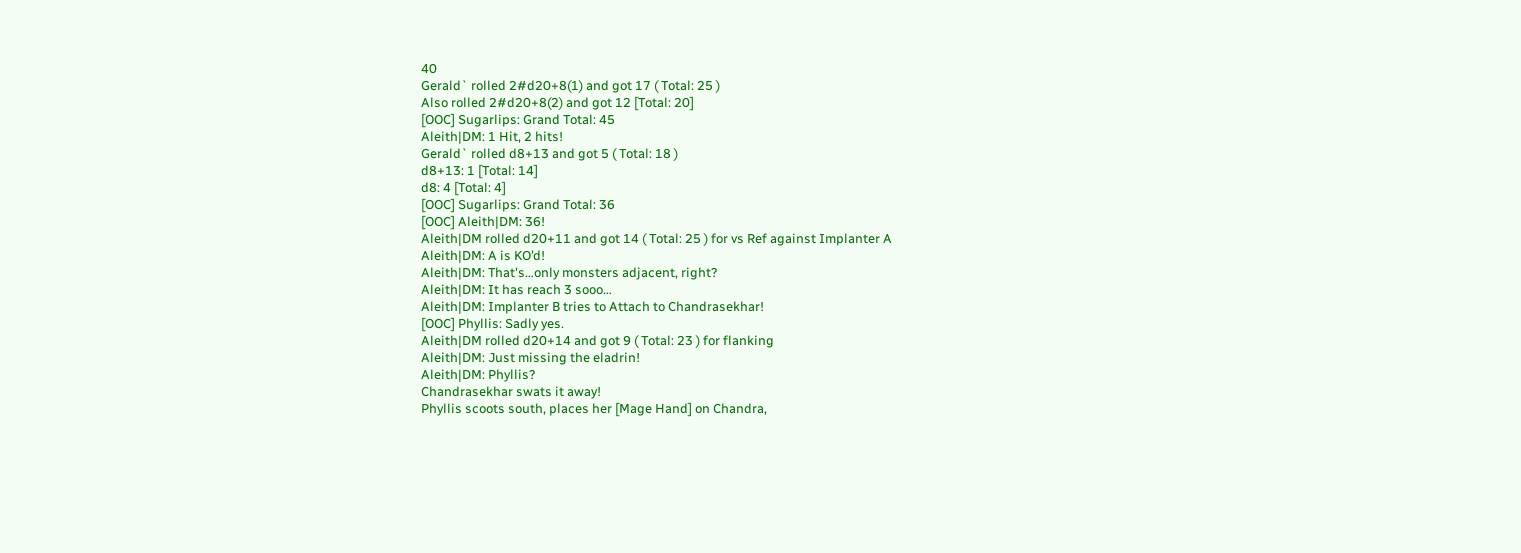40
Gerald` rolled 2#d20+8(1) and got 17 ( Total: 25 )
Also rolled 2#d20+8(2) and got 12 [Total: 20]
[OOC] Sugarlips: Grand Total: 45
Aleith|DM: 1 Hit, 2 hits!
Gerald` rolled d8+13 and got 5 ( Total: 18 )
d8+13: 1 [Total: 14]
d8: 4 [Total: 4]
[OOC] Sugarlips: Grand Total: 36
[OOC] Aleith|DM: 36!
Aleith|DM rolled d20+11 and got 14 ( Total: 25 ) for vs Ref against Implanter A
Aleith|DM: A is KO’d!
Aleith|DM: That's…only monsters adjacent, right?
Aleith|DM: It has reach 3 sooo…
Aleith|DM: Implanter B tries to Attach to Chandrasekhar!
[OOC] Phyllis: Sadly yes.
Aleith|DM rolled d20+14 and got 9 ( Total: 23 ) for flanking
Aleith|DM: Just missing the eladrin!
Aleith|DM: Phyllis?
Chandrasekhar swats it away!
Phyllis scoots south, places her [Mage Hand] on Chandra,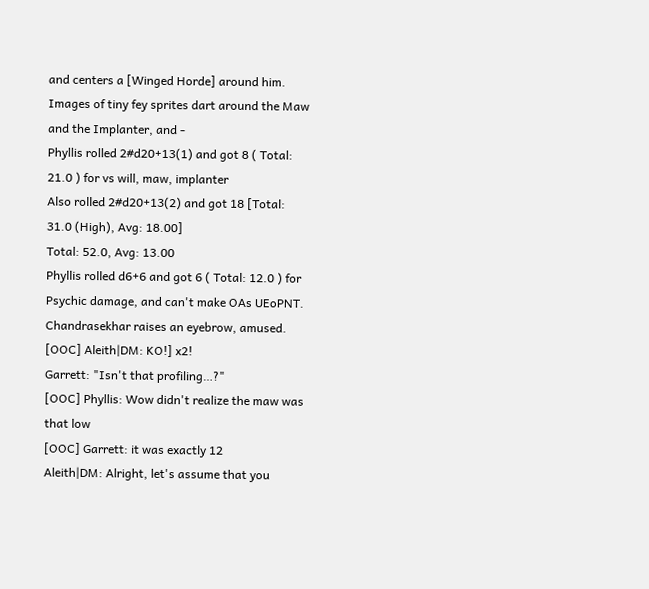and centers a [Winged Horde] around him. Images of tiny fey sprites dart around the Maw and the Implanter, and -
Phyllis rolled 2#d20+13(1) and got 8 ( Total: 21.0 ) for vs will, maw, implanter
Also rolled 2#d20+13(2) and got 18 [Total: 31.0 (High), Avg: 18.00]
Total: 52.0, Avg: 13.00
Phyllis rolled d6+6 and got 6 ( Total: 12.0 ) for Psychic damage, and can't make OAs UEoPNT.
Chandrasekhar raises an eyebrow, amused.
[OOC] Aleith|DM: KO!] x2!
Garrett: "Isn't that profiling…?"
[OOC] Phyllis: Wow didn't realize the maw was that low
[OOC] Garrett: it was exactly 12
Aleith|DM: Alright, let's assume that you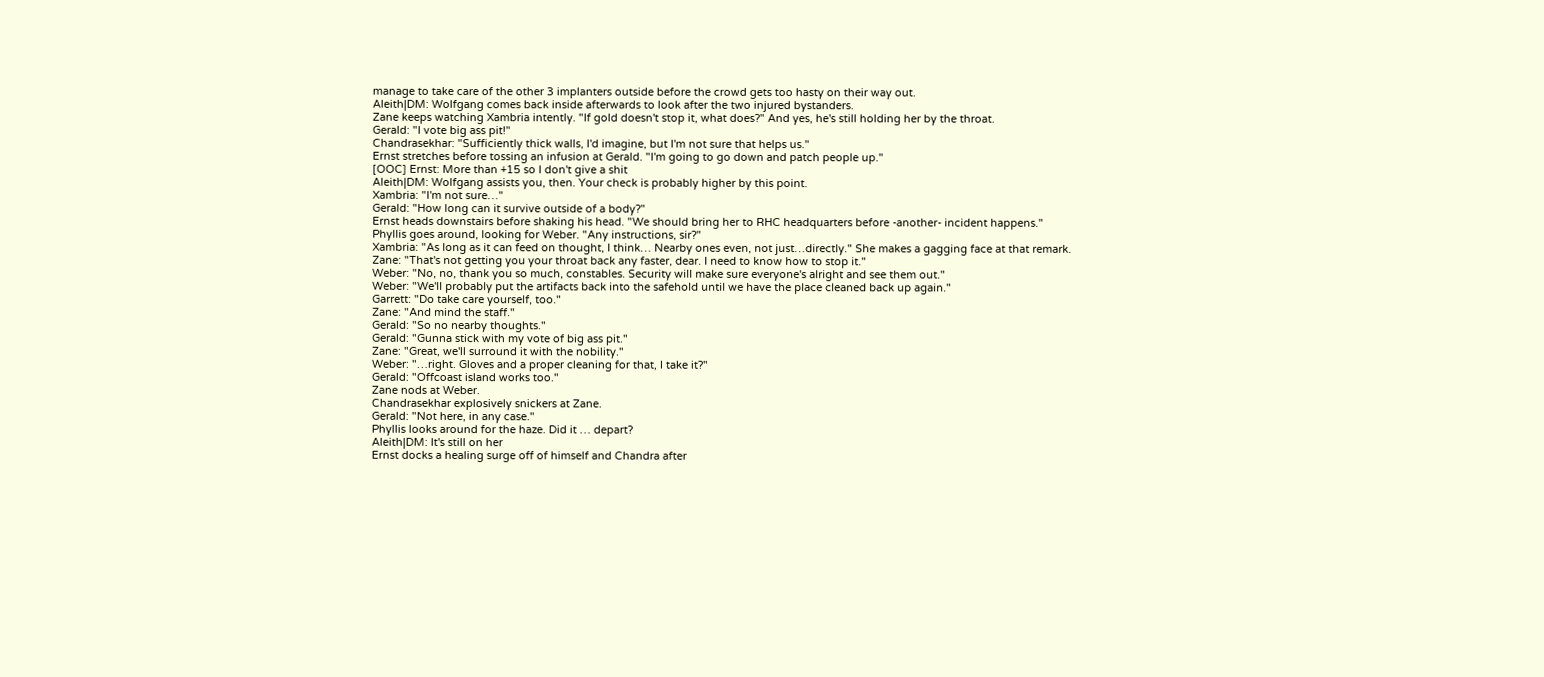manage to take care of the other 3 implanters outside before the crowd gets too hasty on their way out.
Aleith|DM: Wolfgang comes back inside afterwards to look after the two injured bystanders.
Zane keeps watching Xambria intently. "If gold doesn't stop it, what does?" And yes, he's still holding her by the throat.
Gerald: "I vote big ass pit!"
Chandrasekhar: "Sufficiently thick walls, I'd imagine, but I'm not sure that helps us."
Ernst stretches before tossing an infusion at Gerald. "I'm going to go down and patch people up."
[OOC] Ernst: More than +15 so I don't give a shit
Aleith|DM: Wolfgang assists you, then. Your check is probably higher by this point.
Xambria: "I'm not sure…"
Gerald: "How long can it survive outside of a body?"
Ernst heads downstairs before shaking his head. "We should bring her to RHC headquarters before -another- incident happens."
Phyllis goes around, looking for Weber. "Any instructions, sir?"
Xambria: "As long as it can feed on thought, I think… Nearby ones even, not just…directly." She makes a gagging face at that remark.
Zane: "That's not getting you your throat back any faster, dear. I need to know how to stop it."
Weber: "No, no, thank you so much, constables. Security will make sure everyone's alright and see them out."
Weber: "We'll probably put the artifacts back into the safehold until we have the place cleaned back up again."
Garrett: "Do take care yourself, too."
Zane: "And mind the staff."
Gerald: "So no nearby thoughts."
Gerald: "Gunna stick with my vote of big ass pit."
Zane: "Great, we'll surround it with the nobility."
Weber: "…right. Gloves and a proper cleaning for that, I take it?"
Gerald: "Offcoast island works too."
Zane nods at Weber.
Chandrasekhar explosively snickers at Zane.
Gerald: "Not here, in any case."
Phyllis looks around for the haze. Did it … depart?
Aleith|DM: It's still on her
Ernst docks a healing surge off of himself and Chandra after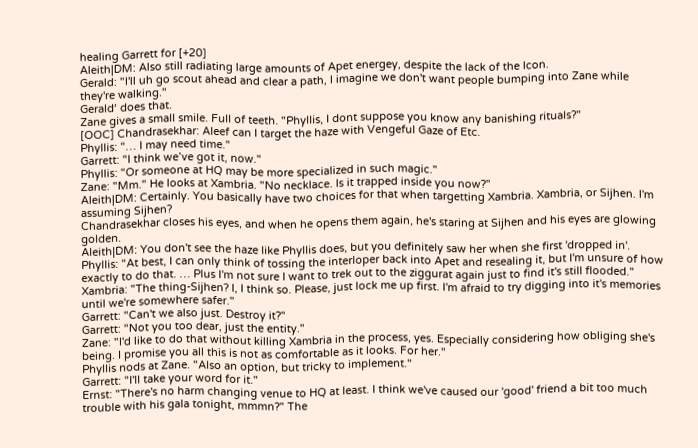healing Garrett for [+20]
Aleith|DM: Also still radiating large amounts of Apet energey, despite the lack of the Icon.
Gerald: "I'll uh go scout ahead and clear a path, I imagine we don't want people bumping into Zane while they're walking."
Gerald‘ does that.
Zane gives a small smile. Full of teeth. "Phyllis, I dont suppose you know any banishing rituals?"
[OOC] Chandrasekhar: Aleef can I target the haze with Vengeful Gaze of Etc.
Phyllis: "… I may need time."
Garrett: "I think we’ve got it, now."
Phyllis: "Or someone at HQ may be more specialized in such magic."
Zane: "Mm." He looks at Xambria. "No necklace. Is it trapped inside you now?"
Aleith|DM: Certainly. You basically have two choices for that when targetting Xambria. Xambria, or Sijhen. I'm assuming Sijhen?
Chandrasekhar closes his eyes, and when he opens them again, he's staring at Sijhen and his eyes are glowing golden.
Aleith|DM: You don't see the haze like Phyllis does, but you definitely saw her when she first 'dropped in'.
Phyllis: "At best, I can only think of tossing the interloper back into Apet and resealing it, but I'm unsure of how exactly to do that. … Plus I'm not sure I want to trek out to the ziggurat again just to find it's still flooded."
Xambria: "The thing-Sijhen? I, I think so. Please, just lock me up first. I'm afraid to try digging into it's memories until we're somewhere safer."
Garrett: "Can't we also just. Destroy it?"
Garrett: "Not you too dear, just the entity."
Zane: "I'd like to do that without killing Xambria in the process, yes. Especially considering how obliging she's being. I promise you all this is not as comfortable as it looks. For her."
Phyllis nods at Zane. "Also an option, but tricky to implement."
Garrett: "I'll take your word for it."
Ernst: "There's no harm changing venue to HQ at least. I think we've caused our 'good' friend a bit too much trouble with his gala tonight, mmmn?" The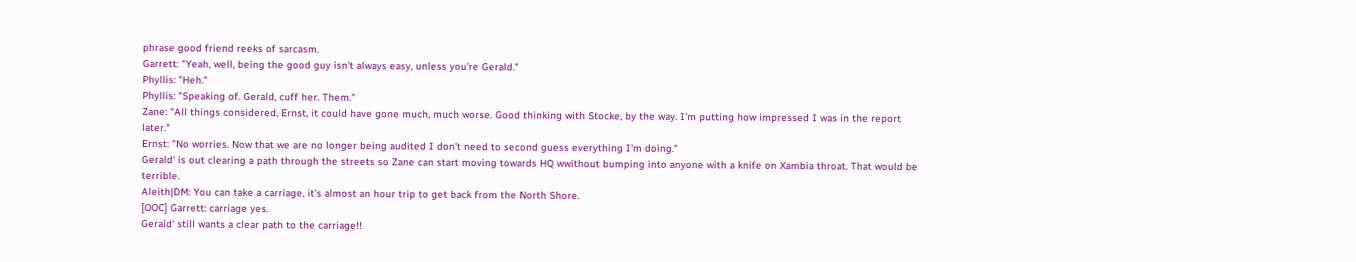phrase good friend reeks of sarcasm.
Garrett: "Yeah, well, being the good guy isn't always easy, unless you're Gerald."
Phyllis: "Heh."
Phyllis: "Speaking of. Gerald, cuff her. Them."
Zane: "All things considered, Ernst, it could have gone much, much worse. Good thinking with Stocke, by the way. I'm putting how impressed I was in the report later."
Ernst: "No worries. Now that we are no longer being audited I don't need to second guess everything I'm doing."
Gerald‘ is out clearing a path through the streets so Zane can start moving towards HQ wwithout bumping into anyone with a knife on Xambia throat. That would be terrible.
Aleith|DM: You can take a carriage, it’s almost an hour trip to get back from the North Shore.
[OOC] Garrett: carriage yes.
Gerald‘ still wants a clear path to the carriage!!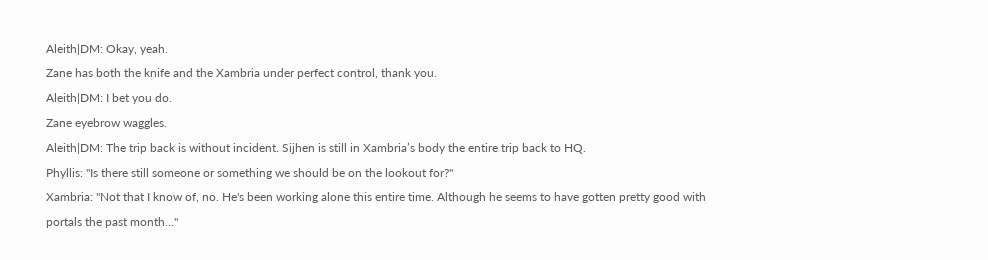Aleith|DM: Okay, yeah.
Zane has both the knife and the Xambria under perfect control, thank you.
Aleith|DM: I bet you do.
Zane eyebrow waggles.
Aleith|DM: The trip back is without incident. Sijhen is still in Xambria’s body the entire trip back to HQ.
Phyllis: "Is there still someone or something we should be on the lookout for?"
Xambria: "Not that I know of, no. He's been working alone this entire time. Although he seems to have gotten pretty good with portals the past month…"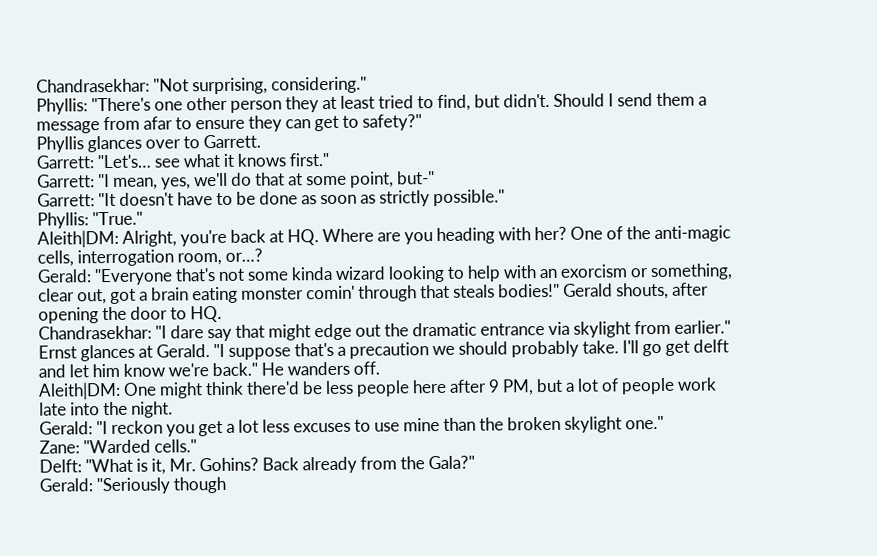Chandrasekhar: "Not surprising, considering."
Phyllis: "There's one other person they at least tried to find, but didn't. Should I send them a message from afar to ensure they can get to safety?"
Phyllis glances over to Garrett.
Garrett: "Let's… see what it knows first."
Garrett: "I mean, yes, we'll do that at some point, but-"
Garrett: "It doesn't have to be done as soon as strictly possible."
Phyllis: "True."
Aleith|DM: Alright, you're back at HQ. Where are you heading with her? One of the anti-magic cells, interrogation room, or…?
Gerald: "Everyone that's not some kinda wizard looking to help with an exorcism or something, clear out, got a brain eating monster comin' through that steals bodies!" Gerald shouts, after opening the door to HQ.
Chandrasekhar: "I dare say that might edge out the dramatic entrance via skylight from earlier."
Ernst glances at Gerald. "I suppose that's a precaution we should probably take. I'll go get delft and let him know we're back." He wanders off.
Aleith|DM: One might think there'd be less people here after 9 PM, but a lot of people work late into the night.
Gerald: "I reckon you get a lot less excuses to use mine than the broken skylight one."
Zane: "Warded cells."
Delft: "What is it, Mr. Gohins? Back already from the Gala?"
Gerald: "Seriously though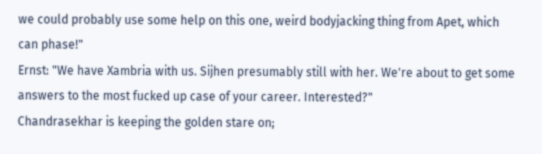we could probably use some help on this one, weird bodyjacking thing from Apet, which can phase!"
Ernst: "We have Xambria with us. Sijhen presumably still with her. We're about to get some answers to the most fucked up case of your career. Interested?"
Chandrasekhar is keeping the golden stare on;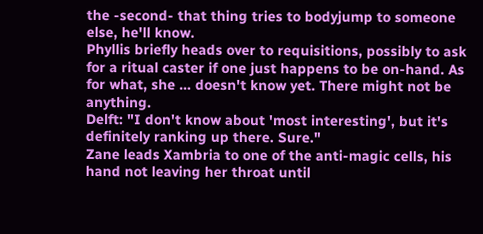the -second- that thing tries to bodyjump to someone else, he'll know.
Phyllis briefly heads over to requisitions, possibly to ask for a ritual caster if one just happens to be on-hand. As for what, she … doesn't know yet. There might not be anything.
Delft: "I don't know about 'most interesting', but it's definitely ranking up there. Sure."
Zane leads Xambria to one of the anti-magic cells, his hand not leaving her throat until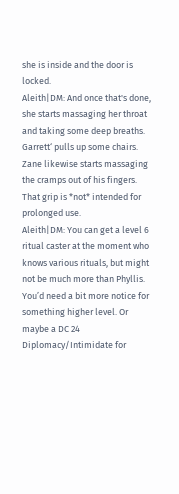she is inside and the door is locked.
Aleith|DM: And once that's done, she starts massaging her throat and taking some deep breaths.
Garrett‘ pulls up some chairs.
Zane likewise starts massaging the cramps out of his fingers. That grip is *not* intended for prolonged use.
Aleith|DM: You can get a level 6 ritual caster at the moment who knows various rituals, but might not be much more than Phyllis. You’d need a bit more notice for something higher level. Or maybe a DC 24 Diplomacy/Intimidate for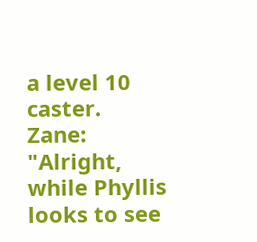a level 10 caster.
Zane: "Alright, while Phyllis looks to see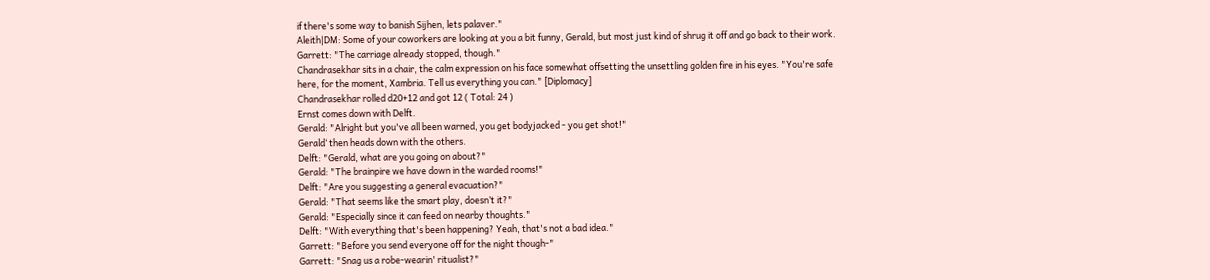if there's some way to banish Sijhen, lets palaver."
Aleith|DM: Some of your coworkers are looking at you a bit funny, Gerald, but most just kind of shrug it off and go back to their work.
Garrett: "The carriage already stopped, though."
Chandrasekhar sits in a chair, the calm expression on his face somewhat offsetting the unsettling golden fire in his eyes. "You're safe here, for the moment, Xambria. Tell us everything you can." [Diplomacy]
Chandrasekhar rolled d20+12 and got 12 ( Total: 24 )
Ernst comes down with Delft.
Gerald: "Alright but you've all been warned, you get bodyjacked - you get shot!"
Gerald‘ then heads down with the others.
Delft: "Gerald, what are you going on about?"
Gerald: "The brainpire we have down in the warded rooms!"
Delft: "Are you suggesting a general evacuation?"
Gerald: "That seems like the smart play, doesn’t it?"
Gerald: "Especially since it can feed on nearby thoughts."
Delft: "With everything that's been happening? Yeah, that's not a bad idea."
Garrett: "Before you send everyone off for the night though-"
Garrett: "Snag us a robe-wearin' ritualist?"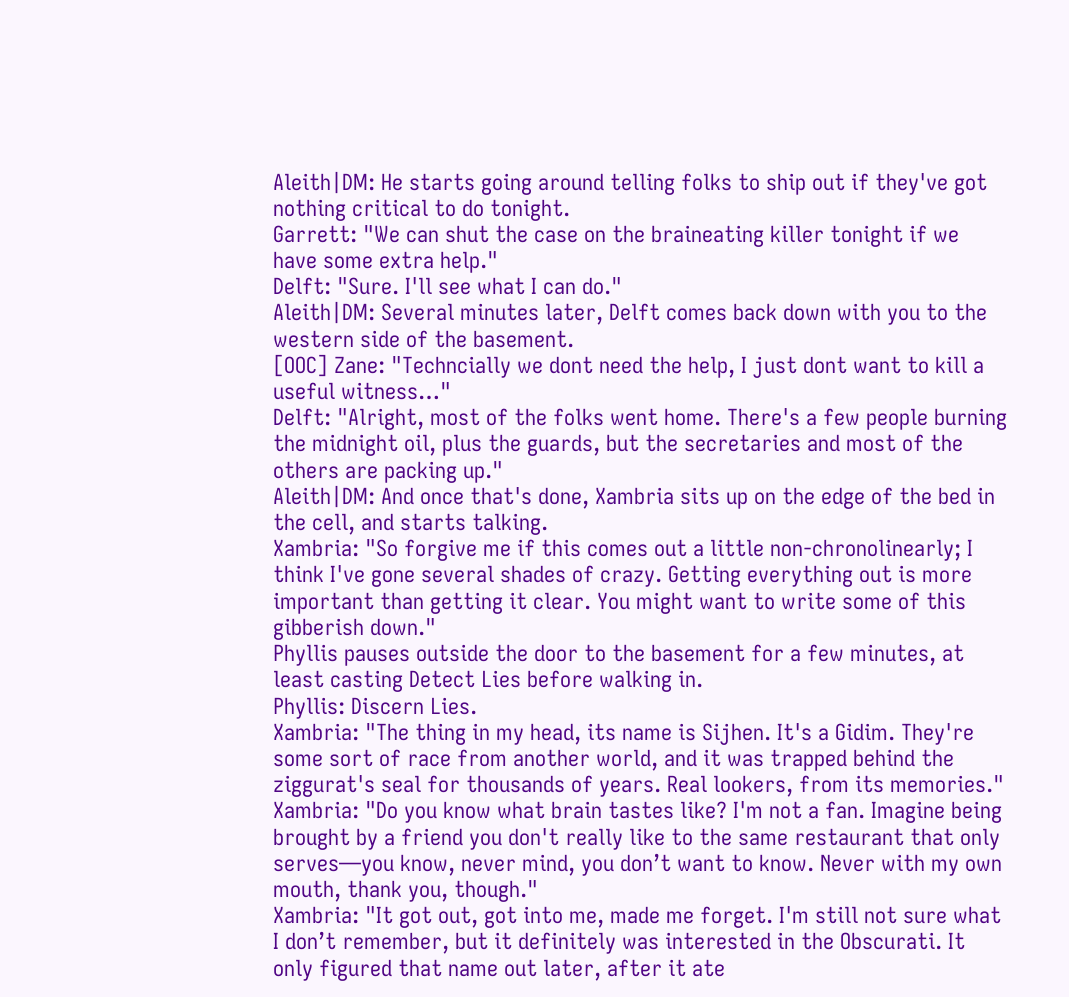Aleith|DM: He starts going around telling folks to ship out if they've got nothing critical to do tonight.
Garrett: "We can shut the case on the braineating killer tonight if we have some extra help."
Delft: "Sure. I'll see what I can do."
Aleith|DM: Several minutes later, Delft comes back down with you to the western side of the basement.
[OOC] Zane: "Techncially we dont need the help, I just dont want to kill a useful witness…"
Delft: "Alright, most of the folks went home. There's a few people burning the midnight oil, plus the guards, but the secretaries and most of the others are packing up."
Aleith|DM: And once that's done, Xambria sits up on the edge of the bed in the cell, and starts talking.
Xambria: "So forgive me if this comes out a little non-chronolinearly; I think I've gone several shades of crazy. Getting everything out is more important than getting it clear. You might want to write some of this gibberish down."
Phyllis pauses outside the door to the basement for a few minutes, at least casting Detect Lies before walking in.
Phyllis: Discern Lies.
Xambria: "The thing in my head, its name is Sijhen. It's a Gidim. They're some sort of race from another world, and it was trapped behind the ziggurat's seal for thousands of years. Real lookers, from its memories."
Xambria: "Do you know what brain tastes like? I'm not a fan. Imagine being brought by a friend you don't really like to the same restaurant that only serves—you know, never mind, you don’t want to know. Never with my own mouth, thank you, though."
Xambria: "It got out, got into me, made me forget. I'm still not sure what I don’t remember, but it definitely was interested in the Obscurati. It only figured that name out later, after it ate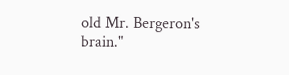old Mr. Bergeron's brain."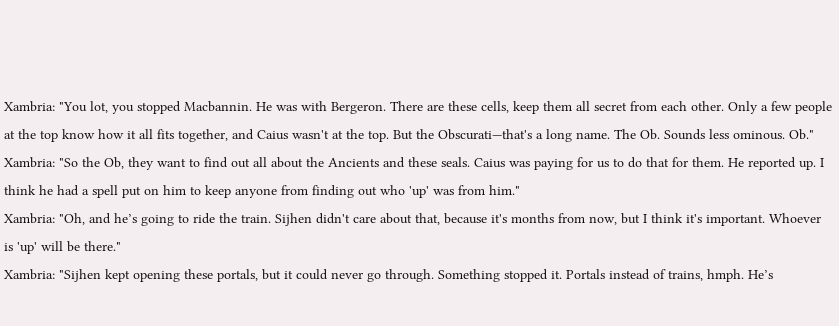Xambria: "You lot, you stopped Macbannin. He was with Bergeron. There are these cells, keep them all secret from each other. Only a few people at the top know how it all fits together, and Caius wasn't at the top. But the Obscurati—that's a long name. The Ob. Sounds less ominous. Ob."
Xambria: "So the Ob, they want to find out all about the Ancients and these seals. Caius was paying for us to do that for them. He reported up. I think he had a spell put on him to keep anyone from finding out who 'up' was from him."
Xambria: "Oh, and he’s going to ride the train. Sijhen didn't care about that, because it's months from now, but I think it's important. Whoever is 'up' will be there."
Xambria: "Sijhen kept opening these portals, but it could never go through. Something stopped it. Portals instead of trains, hmph. He’s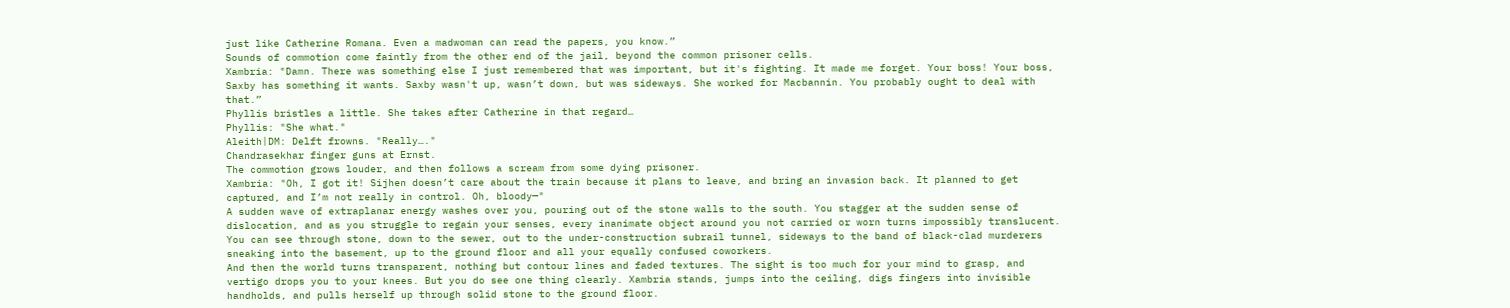just like Catherine Romana. Even a madwoman can read the papers, you know.”
Sounds of commotion come faintly from the other end of the jail, beyond the common prisoner cells.
Xambria: "Damn. There was something else I just remembered that was important, but it's fighting. It made me forget. Your boss! Your boss, Saxby has something it wants. Saxby wasn't up, wasn’t down, but was sideways. She worked for Macbannin. You probably ought to deal with that.”
Phyllis bristles a little. She takes after Catherine in that regard…
Phyllis: "She what."
Aleith|DM: Delft frowns. "Really…."
Chandrasekhar finger guns at Ernst.
The commotion grows louder, and then follows a scream from some dying prisoner.
Xambria: "Oh, I got it! Sijhen doesn’t care about the train because it plans to leave, and bring an invasion back. It planned to get captured, and I’m not really in control. Oh, bloody—"
A sudden wave of extraplanar energy washes over you, pouring out of the stone walls to the south. You stagger at the sudden sense of dislocation, and as you struggle to regain your senses, every inanimate object around you not carried or worn turns impossibly translucent. You can see through stone, down to the sewer, out to the under-construction subrail tunnel, sideways to the band of black-clad murderers sneaking into the basement, up to the ground floor and all your equally confused coworkers.
And then the world turns transparent, nothing but contour lines and faded textures. The sight is too much for your mind to grasp, and vertigo drops you to your knees. But you do see one thing clearly. Xambria stands, jumps into the ceiling, digs fingers into invisible handholds, and pulls herself up through solid stone to the ground floor.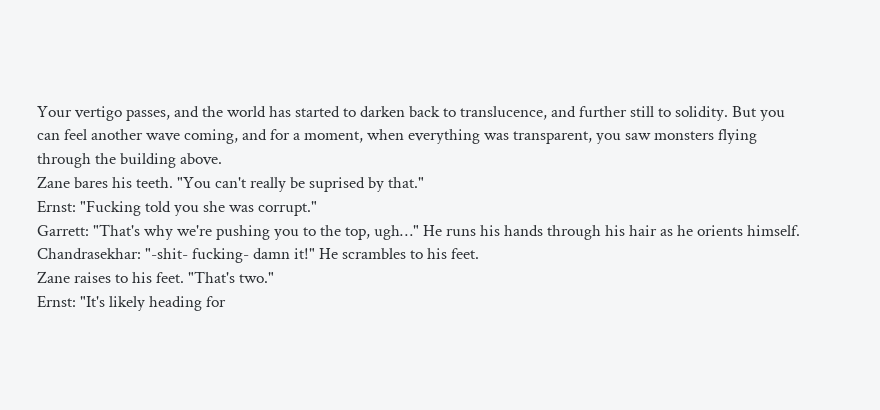Your vertigo passes, and the world has started to darken back to translucence, and further still to solidity. But you can feel another wave coming, and for a moment, when everything was transparent, you saw monsters flying through the building above.
Zane bares his teeth. "You can't really be suprised by that."
Ernst: "Fucking told you she was corrupt."
Garrett: "That's why we're pushing you to the top, ugh…" He runs his hands through his hair as he orients himself.
Chandrasekhar: "-shit- fucking- damn it!" He scrambles to his feet.
Zane raises to his feet. "That's two."
Ernst: "It's likely heading for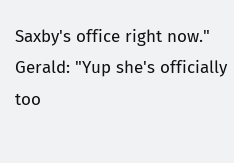Saxby's office right now."
Gerald: "Yup she's officially too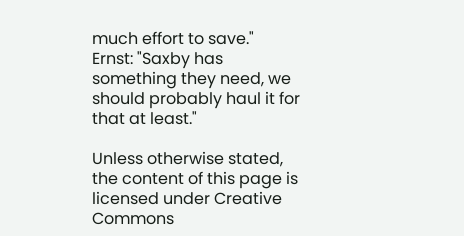much effort to save."
Ernst: "Saxby has something they need, we should probably haul it for that at least."

Unless otherwise stated, the content of this page is licensed under Creative Commons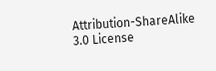Attribution-ShareAlike 3.0 License